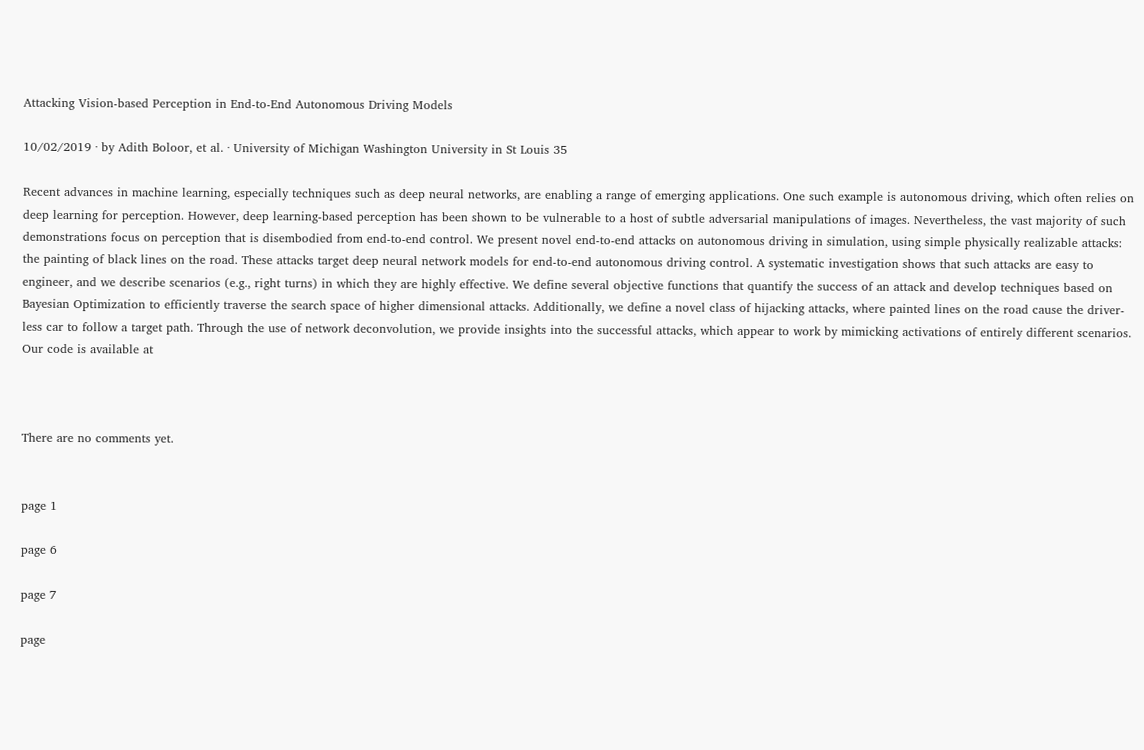Attacking Vision-based Perception in End-to-End Autonomous Driving Models

10/02/2019 ∙ by Adith Boloor, et al. ∙ University of Michigan Washington University in St Louis 35

Recent advances in machine learning, especially techniques such as deep neural networks, are enabling a range of emerging applications. One such example is autonomous driving, which often relies on deep learning for perception. However, deep learning-based perception has been shown to be vulnerable to a host of subtle adversarial manipulations of images. Nevertheless, the vast majority of such demonstrations focus on perception that is disembodied from end-to-end control. We present novel end-to-end attacks on autonomous driving in simulation, using simple physically realizable attacks: the painting of black lines on the road. These attacks target deep neural network models for end-to-end autonomous driving control. A systematic investigation shows that such attacks are easy to engineer, and we describe scenarios (e.g., right turns) in which they are highly effective. We define several objective functions that quantify the success of an attack and develop techniques based on Bayesian Optimization to efficiently traverse the search space of higher dimensional attacks. Additionally, we define a novel class of hijacking attacks, where painted lines on the road cause the driver-less car to follow a target path. Through the use of network deconvolution, we provide insights into the successful attacks, which appear to work by mimicking activations of entirely different scenarios. Our code is available at



There are no comments yet.


page 1

page 6

page 7

page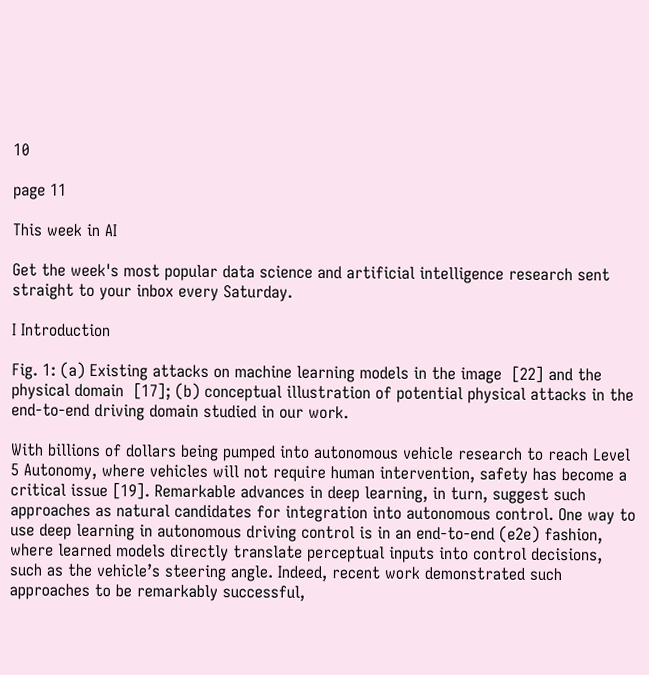10

page 11

This week in AI

Get the week's most popular data science and artificial intelligence research sent straight to your inbox every Saturday.

I Introduction

Fig. 1: (a) Existing attacks on machine learning models in the image  [22] and the physical domain  [17]; (b) conceptual illustration of potential physical attacks in the end-to-end driving domain studied in our work.

With billions of dollars being pumped into autonomous vehicle research to reach Level 5 Autonomy, where vehicles will not require human intervention, safety has become a critical issue [19]. Remarkable advances in deep learning, in turn, suggest such approaches as natural candidates for integration into autonomous control. One way to use deep learning in autonomous driving control is in an end-to-end (e2e) fashion, where learned models directly translate perceptual inputs into control decisions, such as the vehicle’s steering angle. Indeed, recent work demonstrated such approaches to be remarkably successful,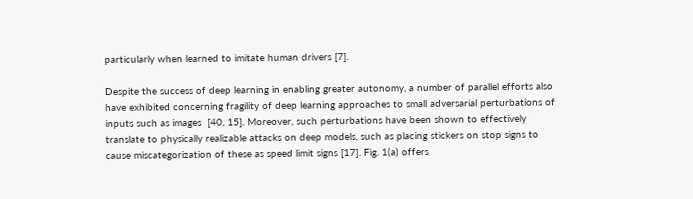particularly when learned to imitate human drivers [7].

Despite the success of deep learning in enabling greater autonomy, a number of parallel efforts also have exhibited concerning fragility of deep learning approaches to small adversarial perturbations of inputs such as images  [40, 15]. Moreover, such perturbations have been shown to effectively translate to physically realizable attacks on deep models, such as placing stickers on stop signs to cause miscategorization of these as speed limit signs [17]. Fig. 1(a) offers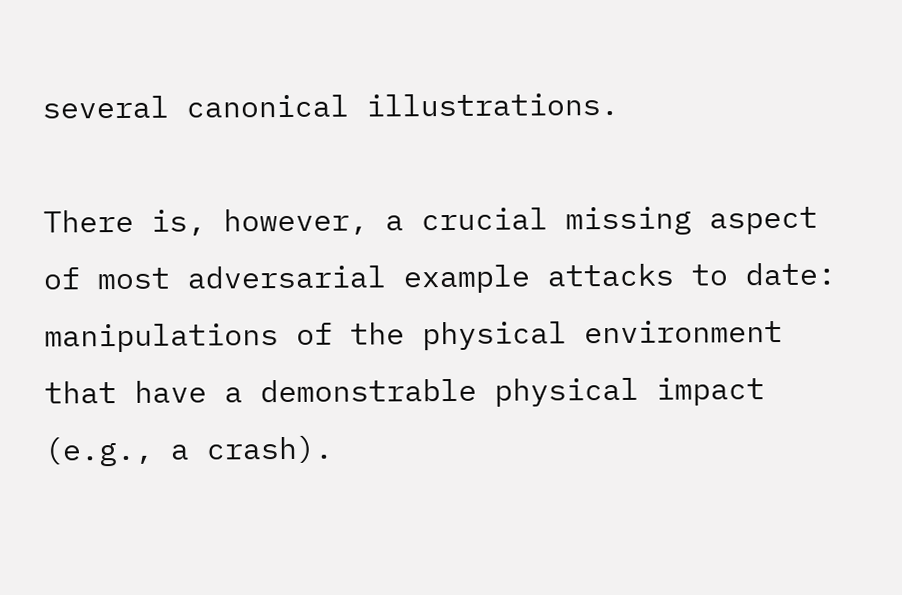several canonical illustrations.

There is, however, a crucial missing aspect of most adversarial example attacks to date: manipulations of the physical environment that have a demonstrable physical impact (e.g., a crash).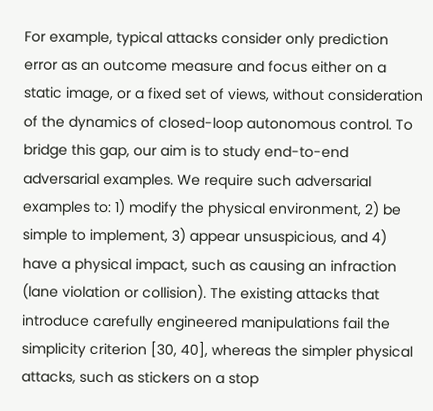For example, typical attacks consider only prediction error as an outcome measure and focus either on a static image, or a fixed set of views, without consideration of the dynamics of closed-loop autonomous control. To bridge this gap, our aim is to study end-to-end adversarial examples. We require such adversarial examples to: 1) modify the physical environment, 2) be simple to implement, 3) appear unsuspicious, and 4) have a physical impact, such as causing an infraction (lane violation or collision). The existing attacks that introduce carefully engineered manipulations fail the simplicity criterion [30, 40], whereas the simpler physical attacks, such as stickers on a stop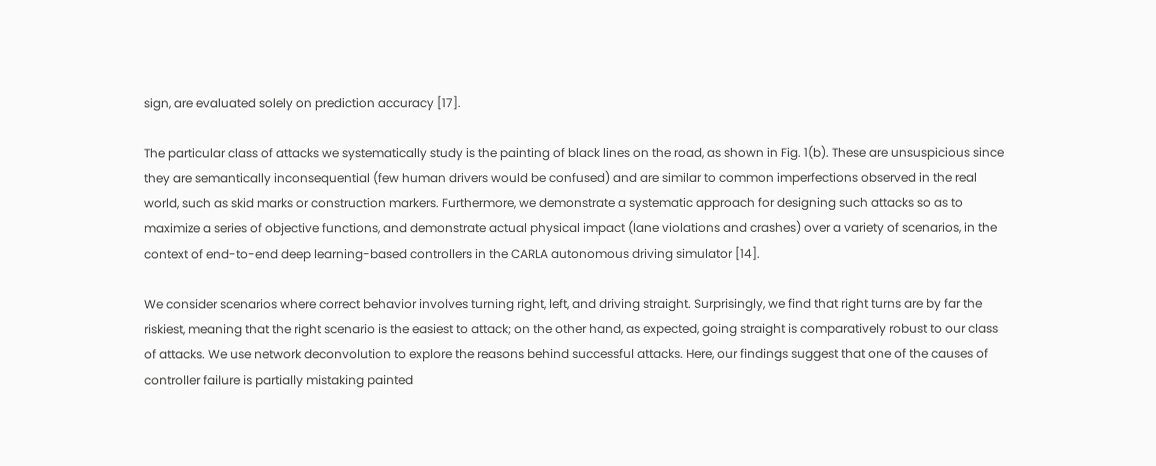sign, are evaluated solely on prediction accuracy [17].

The particular class of attacks we systematically study is the painting of black lines on the road, as shown in Fig. 1(b). These are unsuspicious since they are semantically inconsequential (few human drivers would be confused) and are similar to common imperfections observed in the real world, such as skid marks or construction markers. Furthermore, we demonstrate a systematic approach for designing such attacks so as to maximize a series of objective functions, and demonstrate actual physical impact (lane violations and crashes) over a variety of scenarios, in the context of end-to-end deep learning-based controllers in the CARLA autonomous driving simulator [14].

We consider scenarios where correct behavior involves turning right, left, and driving straight. Surprisingly, we find that right turns are by far the riskiest, meaning that the right scenario is the easiest to attack; on the other hand, as expected, going straight is comparatively robust to our class of attacks. We use network deconvolution to explore the reasons behind successful attacks. Here, our findings suggest that one of the causes of controller failure is partially mistaking painted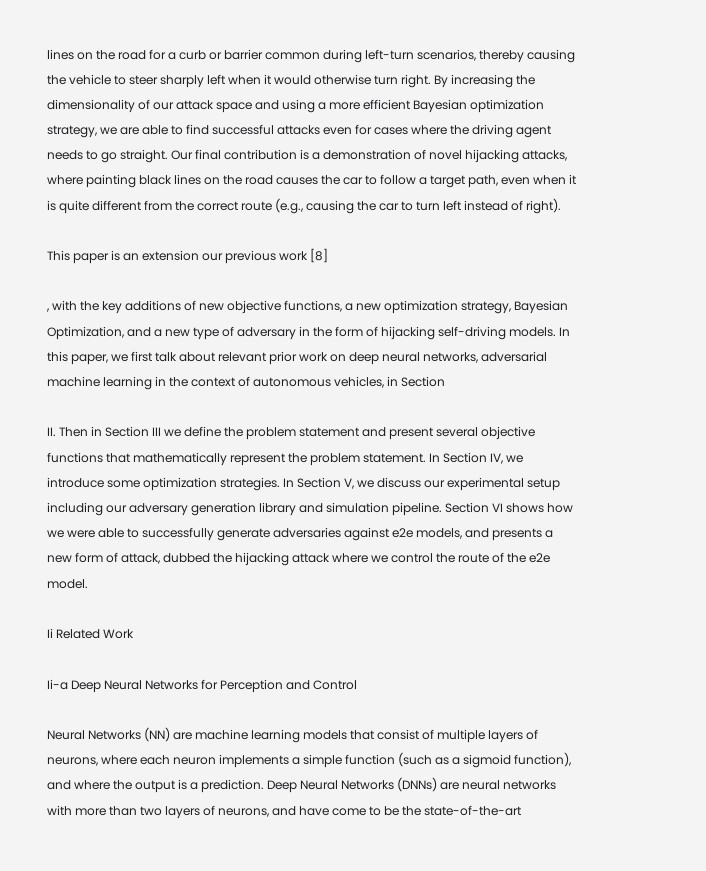lines on the road for a curb or barrier common during left-turn scenarios, thereby causing the vehicle to steer sharply left when it would otherwise turn right. By increasing the dimensionality of our attack space and using a more efficient Bayesian optimization strategy, we are able to find successful attacks even for cases where the driving agent needs to go straight. Our final contribution is a demonstration of novel hijacking attacks, where painting black lines on the road causes the car to follow a target path, even when it is quite different from the correct route (e.g., causing the car to turn left instead of right).

This paper is an extension our previous work [8]

, with the key additions of new objective functions, a new optimization strategy, Bayesian Optimization, and a new type of adversary in the form of hijacking self-driving models. In this paper, we first talk about relevant prior work on deep neural networks, adversarial machine learning in the context of autonomous vehicles, in Section

II. Then in Section III we define the problem statement and present several objective functions that mathematically represent the problem statement. In Section IV, we introduce some optimization strategies. In Section V, we discuss our experimental setup including our adversary generation library and simulation pipeline. Section VI shows how we were able to successfully generate adversaries against e2e models, and presents a new form of attack, dubbed the hijacking attack where we control the route of the e2e model.

Ii Related Work

Ii-a Deep Neural Networks for Perception and Control

Neural Networks (NN) are machine learning models that consist of multiple layers of neurons, where each neuron implements a simple function (such as a sigmoid function), and where the output is a prediction. Deep Neural Networks (DNNs) are neural networks with more than two layers of neurons, and have come to be the state-of-the-art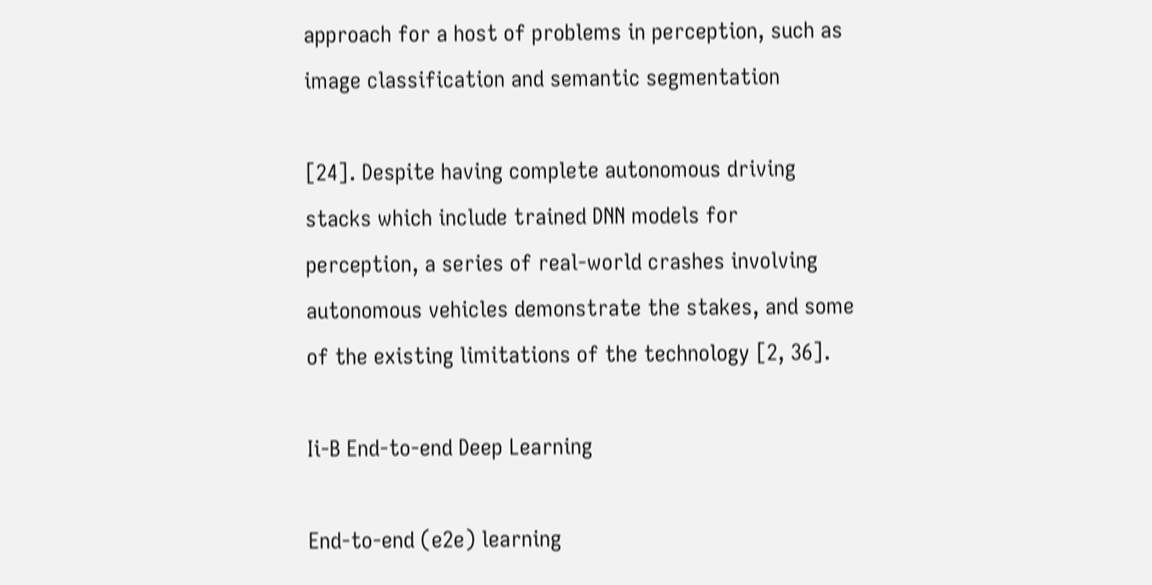approach for a host of problems in perception, such as image classification and semantic segmentation

[24]. Despite having complete autonomous driving stacks which include trained DNN models for perception, a series of real-world crashes involving autonomous vehicles demonstrate the stakes, and some of the existing limitations of the technology [2, 36].

Ii-B End-to-end Deep Learning

End-to-end (e2e) learning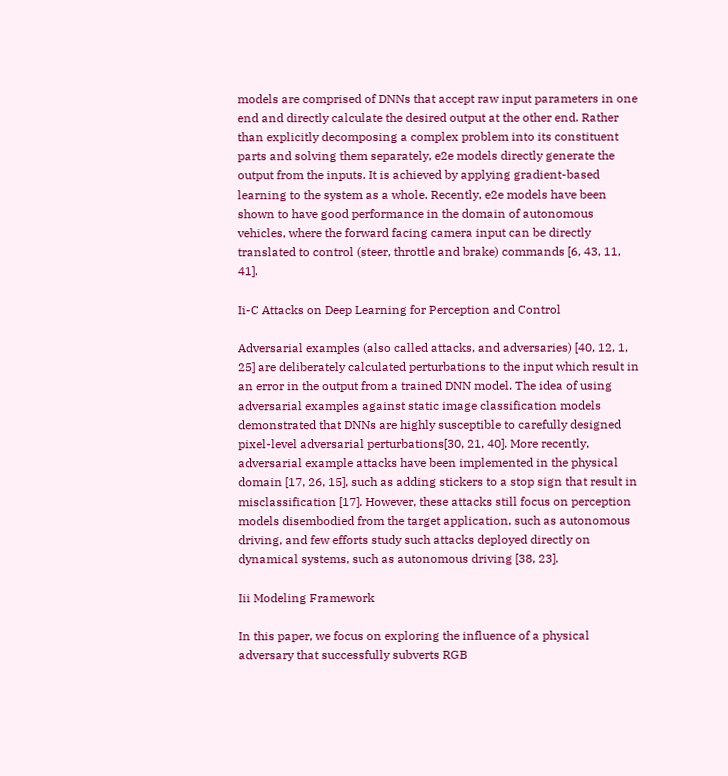models are comprised of DNNs that accept raw input parameters in one end and directly calculate the desired output at the other end. Rather than explicitly decomposing a complex problem into its constituent parts and solving them separately, e2e models directly generate the output from the inputs. It is achieved by applying gradient-based learning to the system as a whole. Recently, e2e models have been shown to have good performance in the domain of autonomous vehicles, where the forward facing camera input can be directly translated to control (steer, throttle and brake) commands [6, 43, 11, 41].

Ii-C Attacks on Deep Learning for Perception and Control

Adversarial examples (also called attacks, and adversaries) [40, 12, 1, 25] are deliberately calculated perturbations to the input which result in an error in the output from a trained DNN model. The idea of using adversarial examples against static image classification models demonstrated that DNNs are highly susceptible to carefully designed pixel-level adversarial perturbations[30, 21, 40]. More recently, adversarial example attacks have been implemented in the physical domain [17, 26, 15], such as adding stickers to a stop sign that result in misclassification [17]. However, these attacks still focus on perception models disembodied from the target application, such as autonomous driving, and few efforts study such attacks deployed directly on dynamical systems, such as autonomous driving [38, 23].

Iii Modeling Framework

In this paper, we focus on exploring the influence of a physical adversary that successfully subverts RGB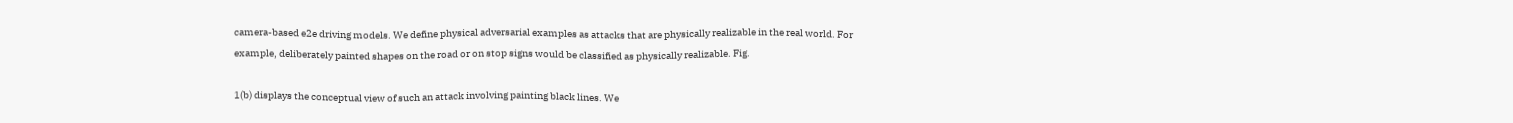camera-based e2e driving models. We define physical adversarial examples as attacks that are physically realizable in the real world. For example, deliberately painted shapes on the road or on stop signs would be classified as physically realizable. Fig.

1(b) displays the conceptual view of such an attack involving painting black lines. We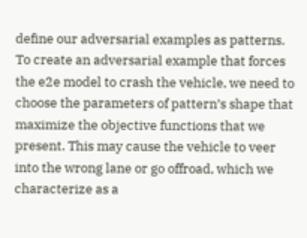define our adversarial examples as patterns. To create an adversarial example that forces the e2e model to crash the vehicle, we need to choose the parameters of pattern’s shape that maximize the objective functions that we present. This may cause the vehicle to veer into the wrong lane or go offroad, which we characterize as a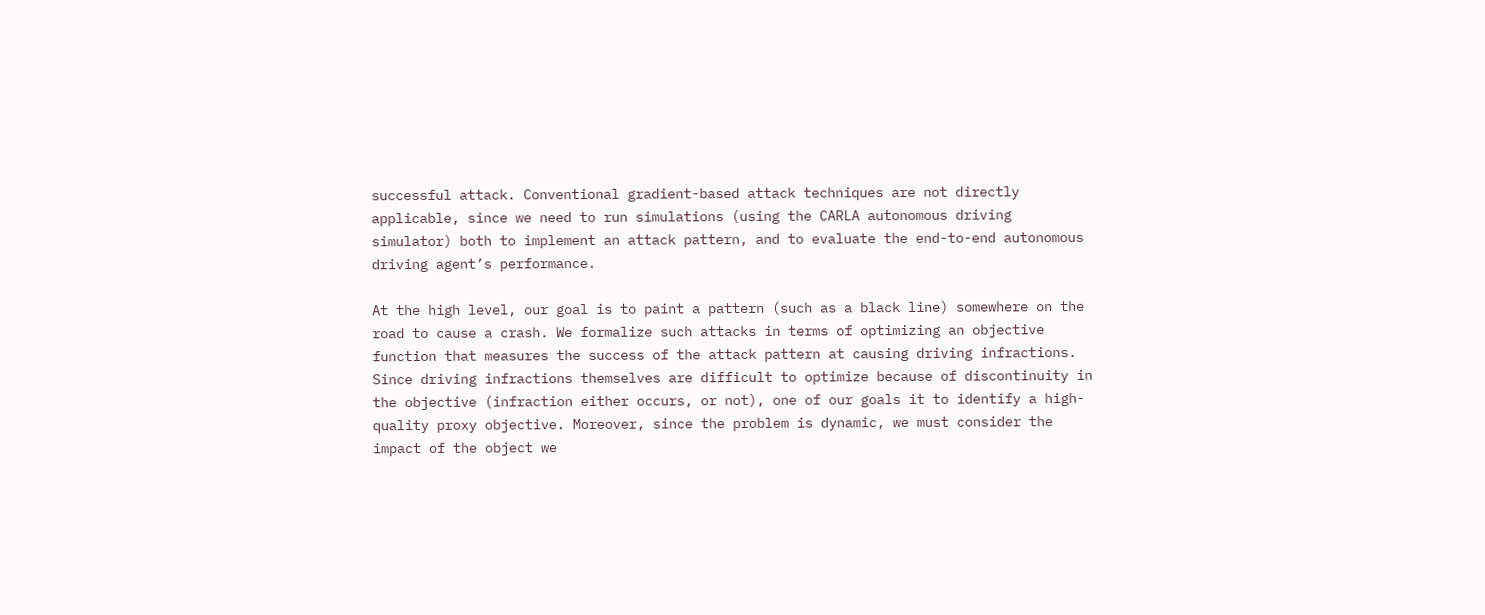successful attack. Conventional gradient-based attack techniques are not directly applicable, since we need to run simulations (using the CARLA autonomous driving simulator) both to implement an attack pattern, and to evaluate the end-to-end autonomous driving agent’s performance.

At the high level, our goal is to paint a pattern (such as a black line) somewhere on the road to cause a crash. We formalize such attacks in terms of optimizing an objective function that measures the success of the attack pattern at causing driving infractions. Since driving infractions themselves are difficult to optimize because of discontinuity in the objective (infraction either occurs, or not), one of our goals it to identify a high-quality proxy objective. Moreover, since the problem is dynamic, we must consider the impact of the object we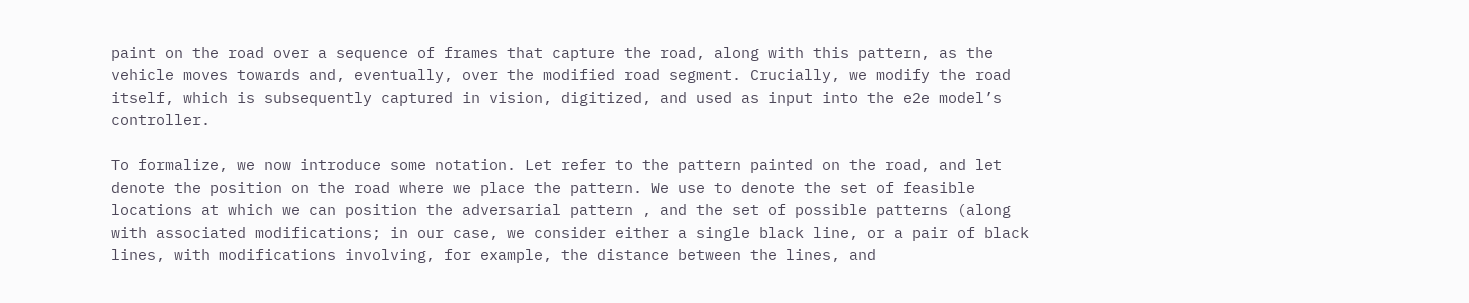paint on the road over a sequence of frames that capture the road, along with this pattern, as the vehicle moves towards and, eventually, over the modified road segment. Crucially, we modify the road itself, which is subsequently captured in vision, digitized, and used as input into the e2e model’s controller.

To formalize, we now introduce some notation. Let refer to the pattern painted on the road, and let denote the position on the road where we place the pattern. We use to denote the set of feasible locations at which we can position the adversarial pattern , and the set of possible patterns (along with associated modifications; in our case, we consider either a single black line, or a pair of black lines, with modifications involving, for example, the distance between the lines, and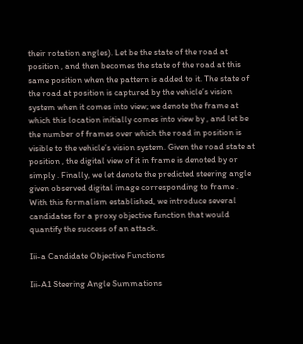their rotation angles). Let be the state of the road at position , and then becomes the state of the road at this same position when the pattern is added to it. The state of the road at position is captured by the vehicle’s vision system when it comes into view; we denote the frame at which this location initially comes into view by , and let be the number of frames over which the road in position is visible to the vehicle’s vision system. Given the road state at position , the digital view of it in frame is denoted by or simply . Finally, we let denote the predicted steering angle given observed digital image corresponding to frame . With this formalism established, we introduce several candidates for a proxy objective function that would quantify the success of an attack.

Iii-a Candidate Objective Functions

Iii-A1 Steering Angle Summations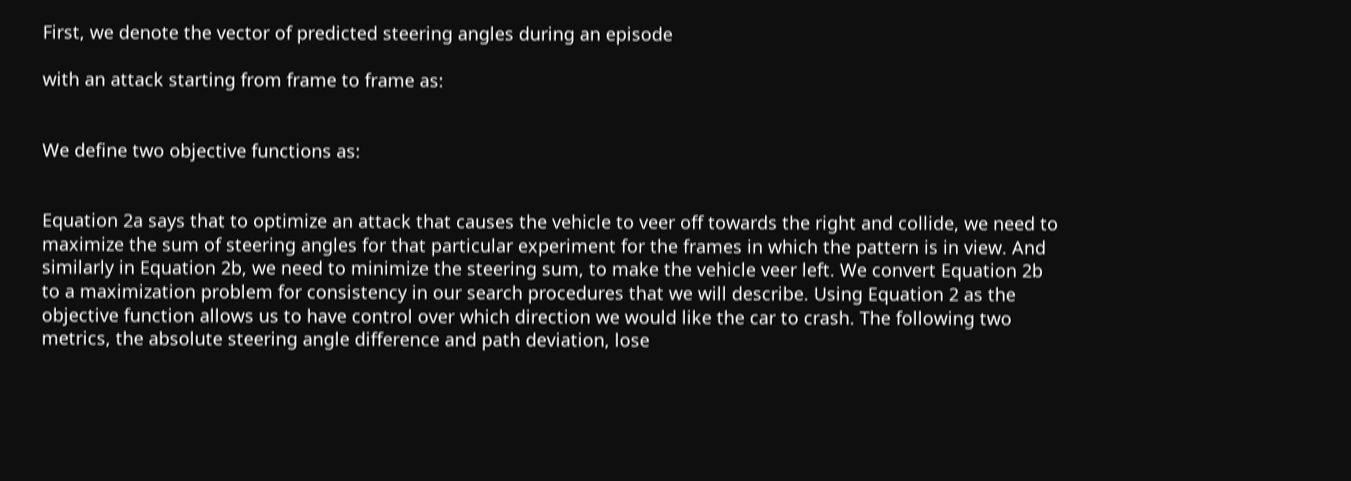First, we denote the vector of predicted steering angles during an episode

with an attack starting from frame to frame as:


We define two objective functions as:


Equation 2a says that to optimize an attack that causes the vehicle to veer off towards the right and collide, we need to maximize the sum of steering angles for that particular experiment for the frames in which the pattern is in view. And similarly in Equation 2b, we need to minimize the steering sum, to make the vehicle veer left. We convert Equation 2b to a maximization problem for consistency in our search procedures that we will describe. Using Equation 2 as the objective function allows us to have control over which direction we would like the car to crash. The following two metrics, the absolute steering angle difference and path deviation, lose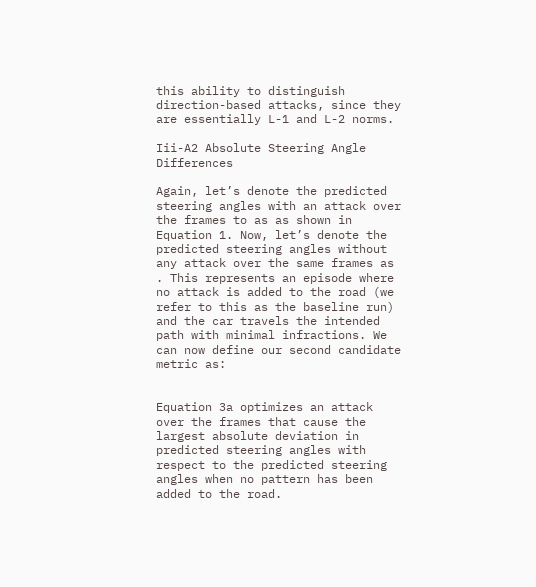this ability to distinguish direction-based attacks, since they are essentially L-1 and L-2 norms.

Iii-A2 Absolute Steering Angle Differences

Again, let’s denote the predicted steering angles with an attack over the frames to as as shown in Equation 1. Now, let’s denote the predicted steering angles without any attack over the same frames as . This represents an episode where no attack is added to the road (we refer to this as the baseline run) and the car travels the intended path with minimal infractions. We can now define our second candidate metric as:


Equation 3a optimizes an attack over the frames that cause the largest absolute deviation in predicted steering angles with respect to the predicted steering angles when no pattern has been added to the road.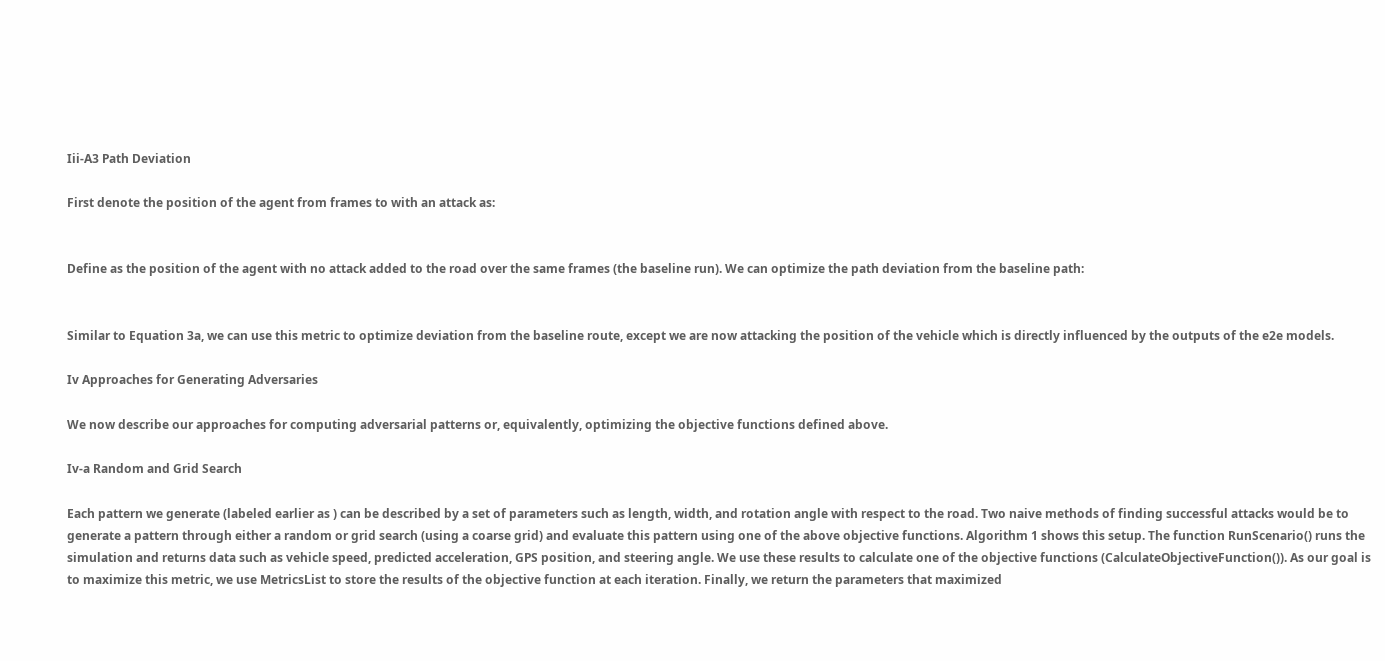Iii-A3 Path Deviation

First denote the position of the agent from frames to with an attack as:


Define as the position of the agent with no attack added to the road over the same frames (the baseline run). We can optimize the path deviation from the baseline path:


Similar to Equation 3a, we can use this metric to optimize deviation from the baseline route, except we are now attacking the position of the vehicle which is directly influenced by the outputs of the e2e models.

Iv Approaches for Generating Adversaries

We now describe our approaches for computing adversarial patterns or, equivalently, optimizing the objective functions defined above.

Iv-a Random and Grid Search

Each pattern we generate (labeled earlier as ) can be described by a set of parameters such as length, width, and rotation angle with respect to the road. Two naive methods of finding successful attacks would be to generate a pattern through either a random or grid search (using a coarse grid) and evaluate this pattern using one of the above objective functions. Algorithm 1 shows this setup. The function RunScenario() runs the simulation and returns data such as vehicle speed, predicted acceleration, GPS position, and steering angle. We use these results to calculate one of the objective functions (CalculateObjectiveFunction()). As our goal is to maximize this metric, we use MetricsList to store the results of the objective function at each iteration. Finally, we return the parameters that maximized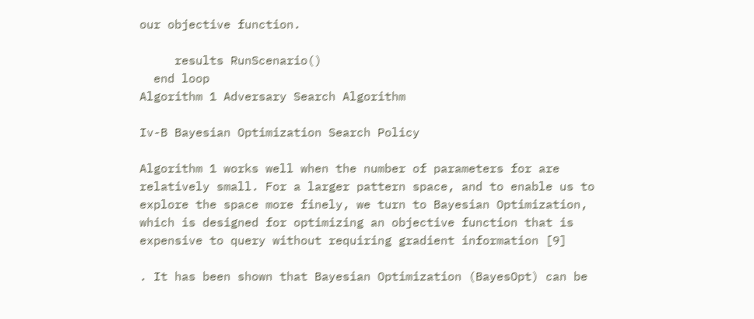our objective function.

     results RunScenario()
  end loop
Algorithm 1 Adversary Search Algorithm

Iv-B Bayesian Optimization Search Policy

Algorithm 1 works well when the number of parameters for are relatively small. For a larger pattern space, and to enable us to explore the space more finely, we turn to Bayesian Optimization, which is designed for optimizing an objective function that is expensive to query without requiring gradient information [9]

. It has been shown that Bayesian Optimization (BayesOpt) can be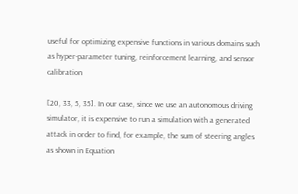useful for optimizing expensive functions in various domains such as hyper-parameter tuning, reinforcement learning, and sensor calibration

[20, 33, 5, 35]. In our case, since we use an autonomous driving simulator, it is expensive to run a simulation with a generated attack in order to find, for example, the sum of steering angles as shown in Equation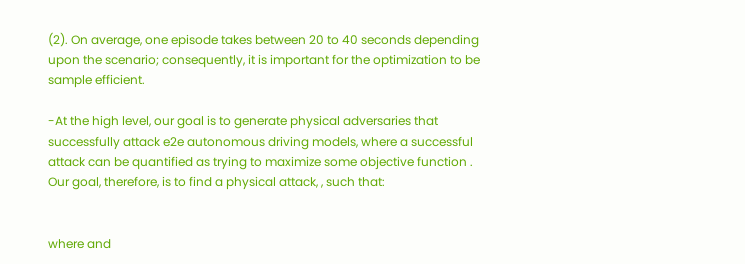(2). On average, one episode takes between 20 to 40 seconds depending upon the scenario; consequently, it is important for the optimization to be sample efficient.

-At the high level, our goal is to generate physical adversaries that successfully attack e2e autonomous driving models, where a successful attack can be quantified as trying to maximize some objective function . Our goal, therefore, is to find a physical attack, , such that:


where and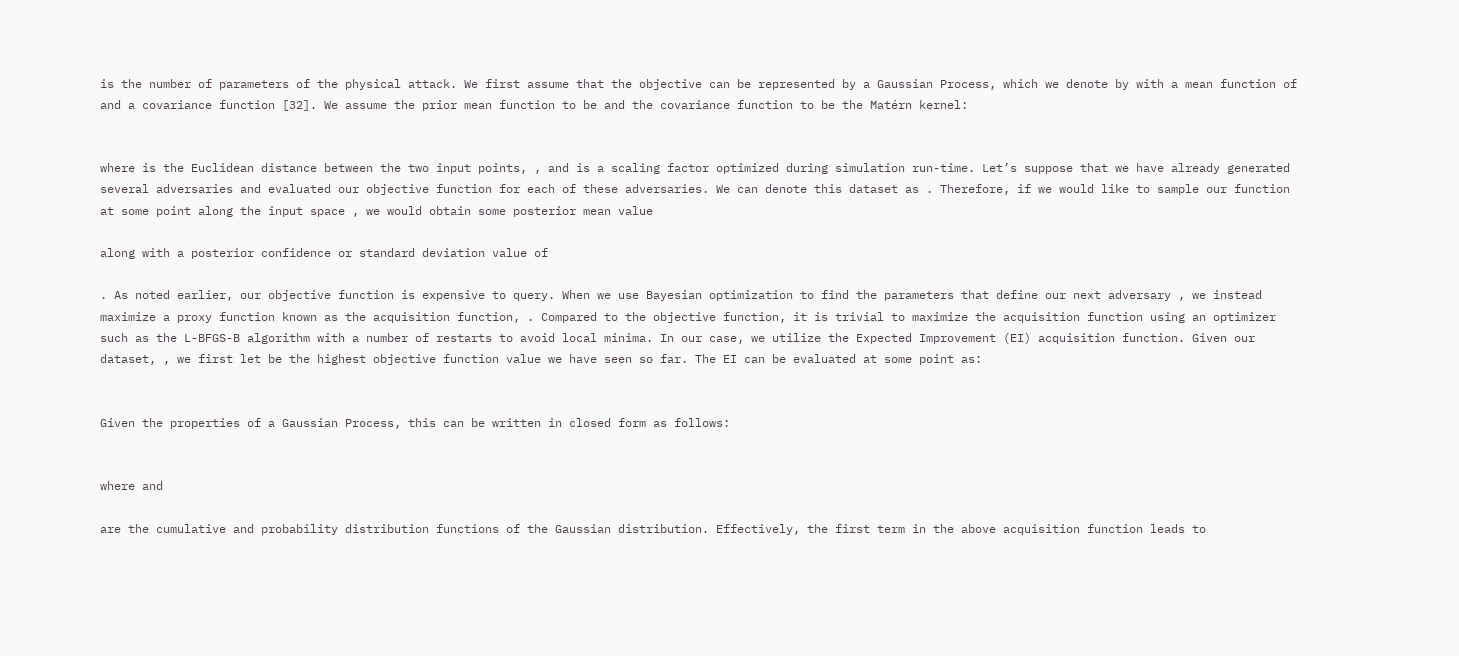is the number of parameters of the physical attack. We first assume that the objective can be represented by a Gaussian Process, which we denote by with a mean function of and a covariance function [32]. We assume the prior mean function to be and the covariance function to be the Matérn kernel:


where is the Euclidean distance between the two input points, , and is a scaling factor optimized during simulation run-time. Let’s suppose that we have already generated several adversaries and evaluated our objective function for each of these adversaries. We can denote this dataset as . Therefore, if we would like to sample our function at some point along the input space , we would obtain some posterior mean value

along with a posterior confidence or standard deviation value of

. As noted earlier, our objective function is expensive to query. When we use Bayesian optimization to find the parameters that define our next adversary , we instead maximize a proxy function known as the acquisition function, . Compared to the objective function, it is trivial to maximize the acquisition function using an optimizer such as the L-BFGS-B algorithm with a number of restarts to avoid local minima. In our case, we utilize the Expected Improvement (EI) acquisition function. Given our dataset, , we first let be the highest objective function value we have seen so far. The EI can be evaluated at some point as:


Given the properties of a Gaussian Process, this can be written in closed form as follows:


where and

are the cumulative and probability distribution functions of the Gaussian distribution. Effectively, the first term in the above acquisition function leads to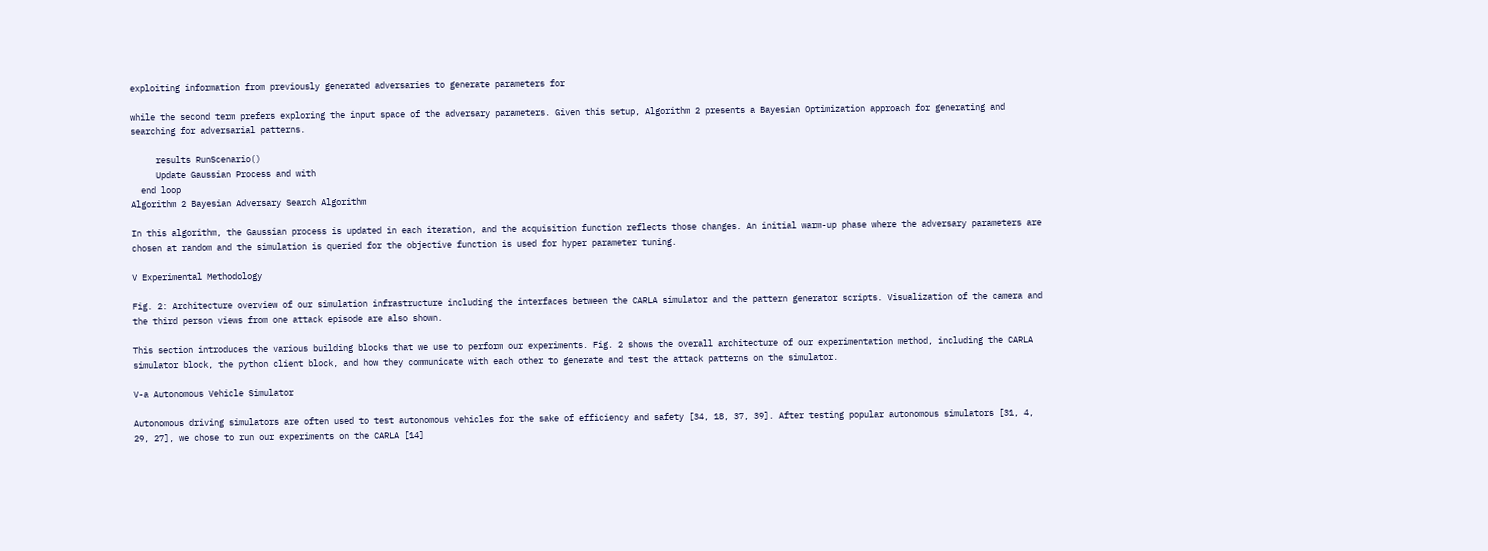exploiting information from previously generated adversaries to generate parameters for

while the second term prefers exploring the input space of the adversary parameters. Given this setup, Algorithm 2 presents a Bayesian Optimization approach for generating and searching for adversarial patterns.

     results RunScenario()
     Update Gaussian Process and with
  end loop
Algorithm 2 Bayesian Adversary Search Algorithm

In this algorithm, the Gaussian process is updated in each iteration, and the acquisition function reflects those changes. An initial warm-up phase where the adversary parameters are chosen at random and the simulation is queried for the objective function is used for hyper parameter tuning.

V Experimental Methodology

Fig. 2: Architecture overview of our simulation infrastructure including the interfaces between the CARLA simulator and the pattern generator scripts. Visualization of the camera and the third person views from one attack episode are also shown.

This section introduces the various building blocks that we use to perform our experiments. Fig. 2 shows the overall architecture of our experimentation method, including the CARLA simulator block, the python client block, and how they communicate with each other to generate and test the attack patterns on the simulator.

V-a Autonomous Vehicle Simulator

Autonomous driving simulators are often used to test autonomous vehicles for the sake of efficiency and safety [34, 18, 37, 39]. After testing popular autonomous simulators [31, 4, 29, 27], we chose to run our experiments on the CARLA [14]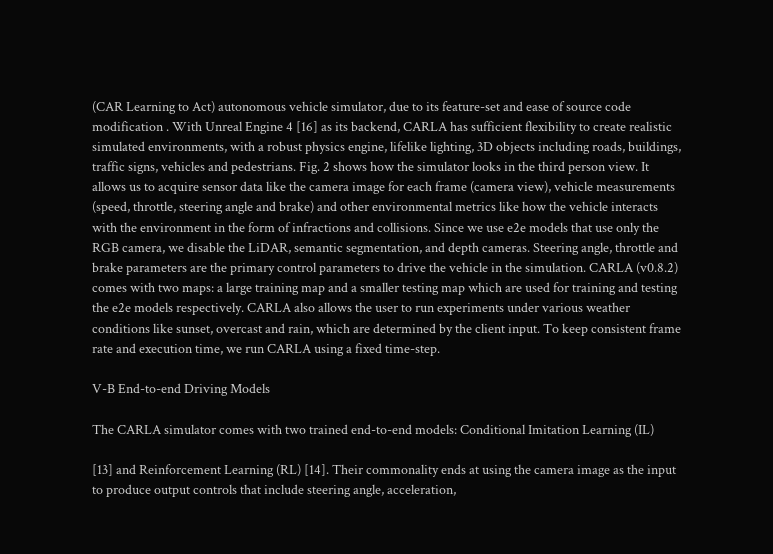(CAR Learning to Act) autonomous vehicle simulator, due to its feature-set and ease of source code modification . With Unreal Engine 4 [16] as its backend, CARLA has sufficient flexibility to create realistic simulated environments, with a robust physics engine, lifelike lighting, 3D objects including roads, buildings, traffic signs, vehicles and pedestrians. Fig. 2 shows how the simulator looks in the third person view. It allows us to acquire sensor data like the camera image for each frame (camera view), vehicle measurements (speed, throttle, steering angle and brake) and other environmental metrics like how the vehicle interacts with the environment in the form of infractions and collisions. Since we use e2e models that use only the RGB camera, we disable the LiDAR, semantic segmentation, and depth cameras. Steering angle, throttle and brake parameters are the primary control parameters to drive the vehicle in the simulation. CARLA (v0.8.2) comes with two maps: a large training map and a smaller testing map which are used for training and testing the e2e models respectively. CARLA also allows the user to run experiments under various weather conditions like sunset, overcast and rain, which are determined by the client input. To keep consistent frame rate and execution time, we run CARLA using a fixed time-step.

V-B End-to-end Driving Models

The CARLA simulator comes with two trained end-to-end models: Conditional Imitation Learning (IL)

[13] and Reinforcement Learning (RL) [14]. Their commonality ends at using the camera image as the input to produce output controls that include steering angle, acceleration,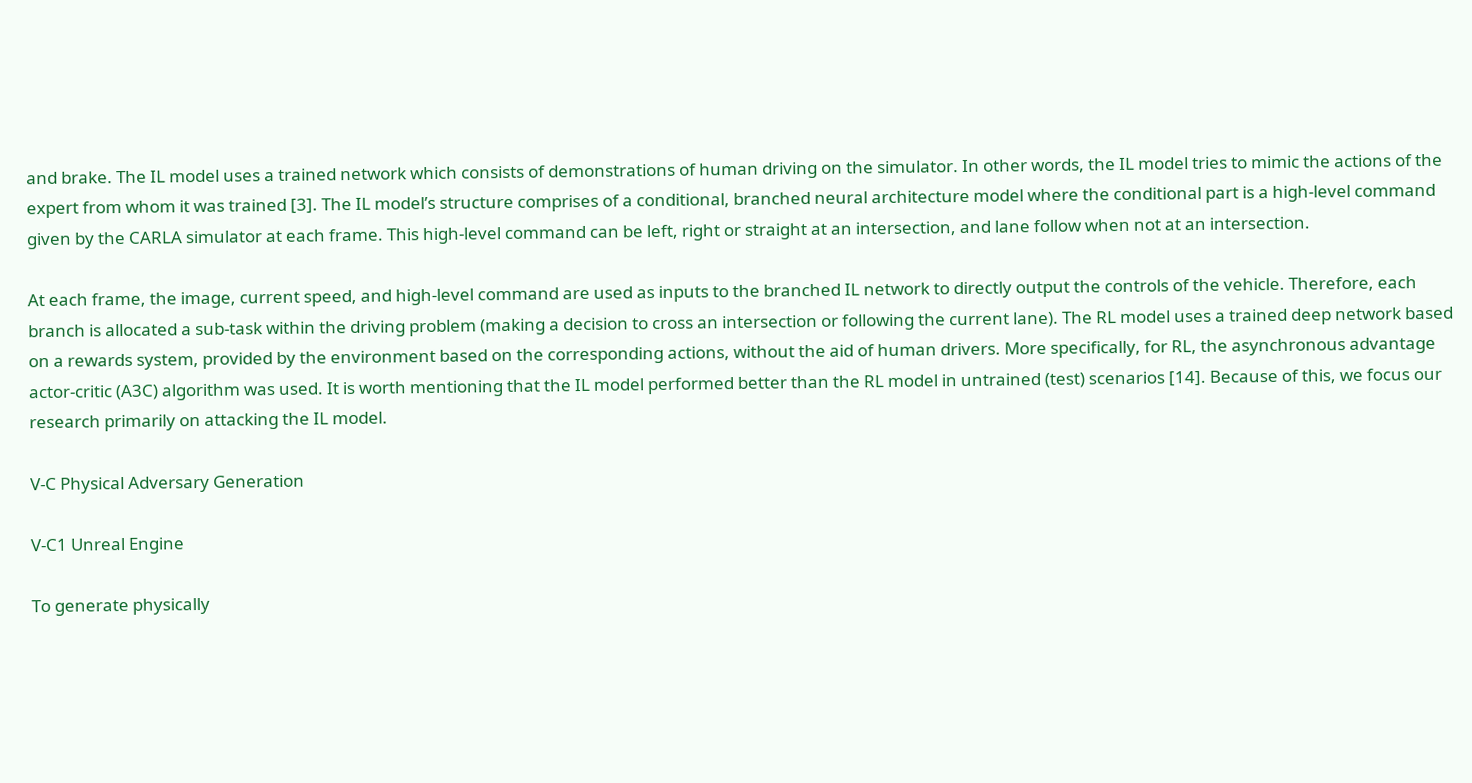and brake. The IL model uses a trained network which consists of demonstrations of human driving on the simulator. In other words, the IL model tries to mimic the actions of the expert from whom it was trained [3]. The IL model’s structure comprises of a conditional, branched neural architecture model where the conditional part is a high-level command given by the CARLA simulator at each frame. This high-level command can be left, right or straight at an intersection, and lane follow when not at an intersection.

At each frame, the image, current speed, and high-level command are used as inputs to the branched IL network to directly output the controls of the vehicle. Therefore, each branch is allocated a sub-task within the driving problem (making a decision to cross an intersection or following the current lane). The RL model uses a trained deep network based on a rewards system, provided by the environment based on the corresponding actions, without the aid of human drivers. More specifically, for RL, the asynchronous advantage actor-critic (A3C) algorithm was used. It is worth mentioning that the IL model performed better than the RL model in untrained (test) scenarios [14]. Because of this, we focus our research primarily on attacking the IL model.

V-C Physical Adversary Generation

V-C1 Unreal Engine

To generate physically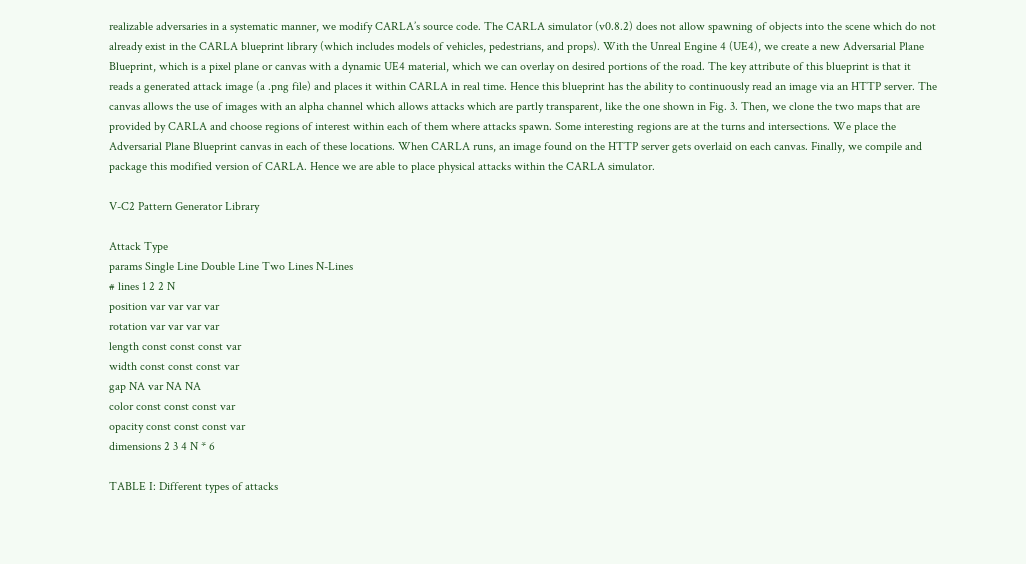realizable adversaries in a systematic manner, we modify CARLA’s source code. The CARLA simulator (v0.8.2) does not allow spawning of objects into the scene which do not already exist in the CARLA blueprint library (which includes models of vehicles, pedestrians, and props). With the Unreal Engine 4 (UE4), we create a new Adversarial Plane Blueprint, which is a pixel plane or canvas with a dynamic UE4 material, which we can overlay on desired portions of the road. The key attribute of this blueprint is that it reads a generated attack image (a .png file) and places it within CARLA in real time. Hence this blueprint has the ability to continuously read an image via an HTTP server. The canvas allows the use of images with an alpha channel which allows attacks which are partly transparent, like the one shown in Fig. 3. Then, we clone the two maps that are provided by CARLA and choose regions of interest within each of them where attacks spawn. Some interesting regions are at the turns and intersections. We place the Adversarial Plane Blueprint canvas in each of these locations. When CARLA runs, an image found on the HTTP server gets overlaid on each canvas. Finally, we compile and package this modified version of CARLA. Hence we are able to place physical attacks within the CARLA simulator.

V-C2 Pattern Generator Library

Attack Type
params Single Line Double Line Two Lines N-Lines
# lines 1 2 2 N
position var var var var
rotation var var var var
length const const const var
width const const const var
gap NA var NA NA
color const const const var
opacity const const const var
dimensions 2 3 4 N * 6

TABLE I: Different types of attacks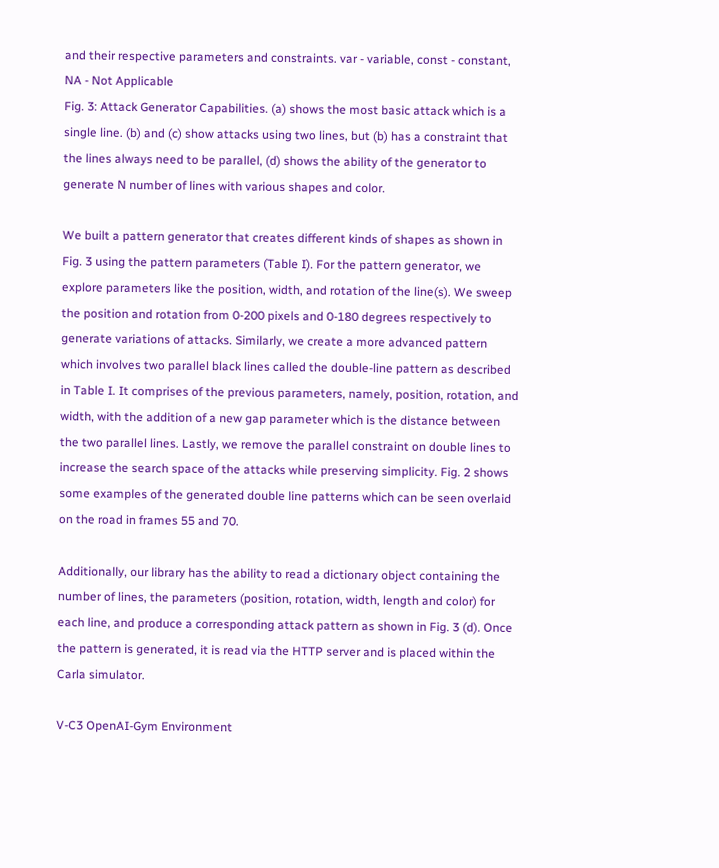and their respective parameters and constraints. var - variable, const - constant, NA - Not Applicable
Fig. 3: Attack Generator Capabilities. (a) shows the most basic attack which is a single line. (b) and (c) show attacks using two lines, but (b) has a constraint that the lines always need to be parallel, (d) shows the ability of the generator to generate N number of lines with various shapes and color.

We built a pattern generator that creates different kinds of shapes as shown in Fig. 3 using the pattern parameters (Table I). For the pattern generator, we explore parameters like the position, width, and rotation of the line(s). We sweep the position and rotation from 0-200 pixels and 0-180 degrees respectively to generate variations of attacks. Similarly, we create a more advanced pattern which involves two parallel black lines called the double-line pattern as described in Table I. It comprises of the previous parameters, namely, position, rotation, and width, with the addition of a new gap parameter which is the distance between the two parallel lines. Lastly, we remove the parallel constraint on double lines to increase the search space of the attacks while preserving simplicity. Fig. 2 shows some examples of the generated double line patterns which can be seen overlaid on the road in frames 55 and 70.

Additionally, our library has the ability to read a dictionary object containing the number of lines, the parameters (position, rotation, width, length and color) for each line, and produce a corresponding attack pattern as shown in Fig. 3 (d). Once the pattern is generated, it is read via the HTTP server and is placed within the Carla simulator.

V-C3 OpenAI-Gym Environment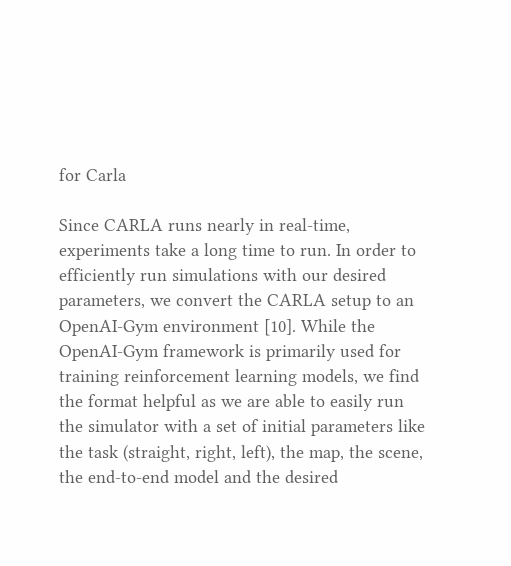for Carla

Since CARLA runs nearly in real-time, experiments take a long time to run. In order to efficiently run simulations with our desired parameters, we convert the CARLA setup to an OpenAI-Gym environment [10]. While the OpenAI-Gym framework is primarily used for training reinforcement learning models, we find the format helpful as we are able to easily run the simulator with a set of initial parameters like the task (straight, right, left), the map, the scene, the end-to-end model and the desired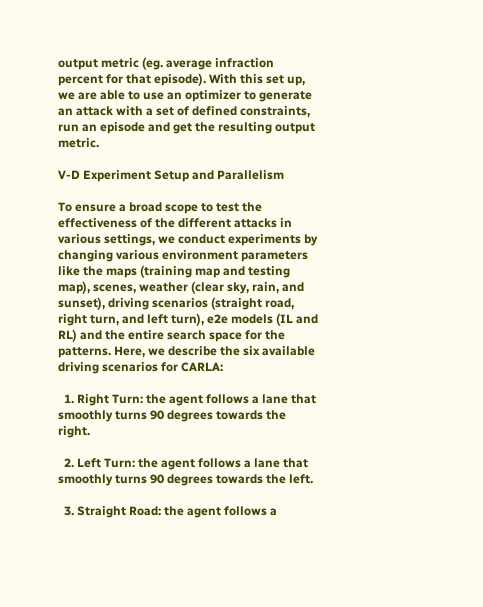output metric (eg. average infraction percent for that episode). With this set up, we are able to use an optimizer to generate an attack with a set of defined constraints, run an episode and get the resulting output metric.

V-D Experiment Setup and Parallelism

To ensure a broad scope to test the effectiveness of the different attacks in various settings, we conduct experiments by changing various environment parameters like the maps (training map and testing map), scenes, weather (clear sky, rain, and sunset), driving scenarios (straight road, right turn, and left turn), e2e models (IL and RL) and the entire search space for the patterns. Here, we describe the six available driving scenarios for CARLA:

  1. Right Turn: the agent follows a lane that smoothly turns 90 degrees towards the right.

  2. Left Turn: the agent follows a lane that smoothly turns 90 degrees towards the left.

  3. Straight Road: the agent follows a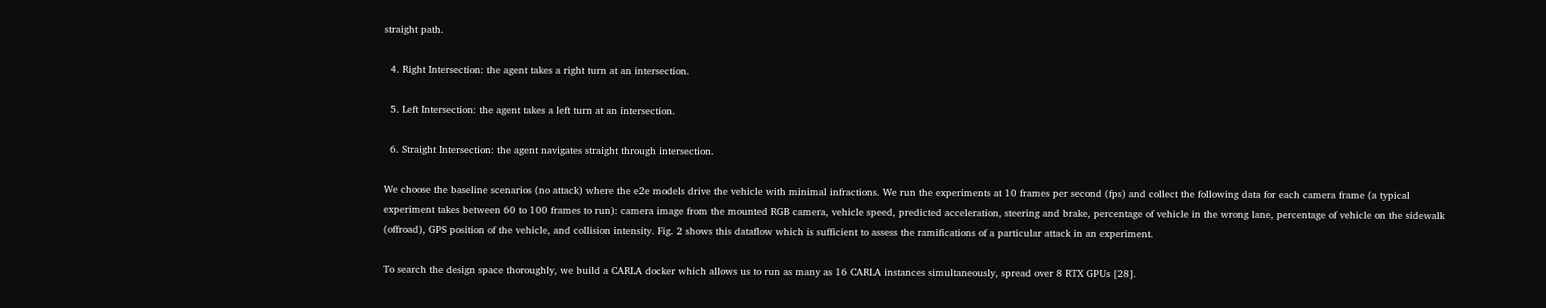straight path.

  4. Right Intersection: the agent takes a right turn at an intersection.

  5. Left Intersection: the agent takes a left turn at an intersection.

  6. Straight Intersection: the agent navigates straight through intersection.

We choose the baseline scenarios (no attack) where the e2e models drive the vehicle with minimal infractions. We run the experiments at 10 frames per second (fps) and collect the following data for each camera frame (a typical experiment takes between 60 to 100 frames to run): camera image from the mounted RGB camera, vehicle speed, predicted acceleration, steering and brake, percentage of vehicle in the wrong lane, percentage of vehicle on the sidewalk (offroad), GPS position of the vehicle, and collision intensity. Fig. 2 shows this dataflow which is sufficient to assess the ramifications of a particular attack in an experiment.

To search the design space thoroughly, we build a CARLA docker which allows us to run as many as 16 CARLA instances simultaneously, spread over 8 RTX GPUs [28].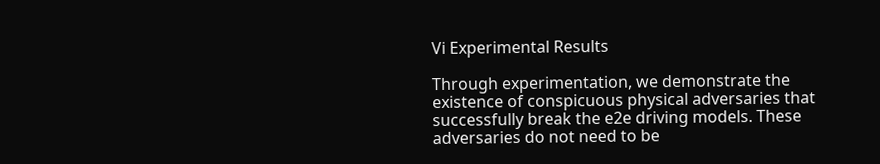Vi Experimental Results

Through experimentation, we demonstrate the existence of conspicuous physical adversaries that successfully break the e2e driving models. These adversaries do not need to be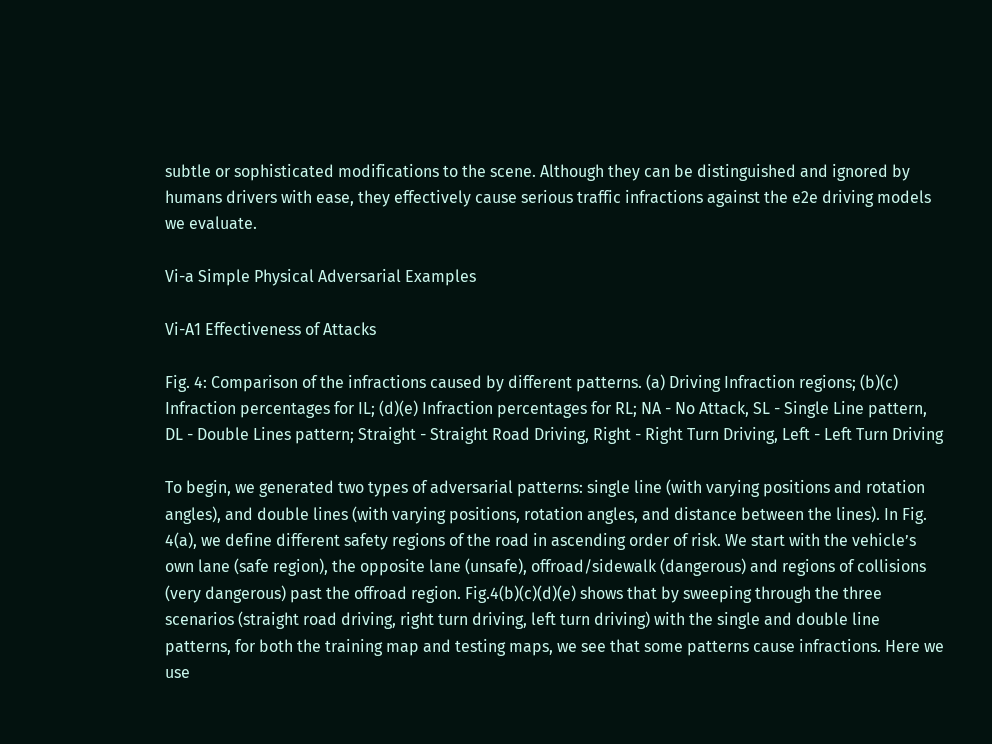subtle or sophisticated modifications to the scene. Although they can be distinguished and ignored by humans drivers with ease, they effectively cause serious traffic infractions against the e2e driving models we evaluate.

Vi-a Simple Physical Adversarial Examples

Vi-A1 Effectiveness of Attacks

Fig. 4: Comparison of the infractions caused by different patterns. (a) Driving Infraction regions; (b)(c) Infraction percentages for IL; (d)(e) Infraction percentages for RL; NA - No Attack, SL - Single Line pattern, DL - Double Lines pattern; Straight - Straight Road Driving, Right - Right Turn Driving, Left - Left Turn Driving

To begin, we generated two types of adversarial patterns: single line (with varying positions and rotation angles), and double lines (with varying positions, rotation angles, and distance between the lines). In Fig. 4(a), we define different safety regions of the road in ascending order of risk. We start with the vehicle’s own lane (safe region), the opposite lane (unsafe), offroad/sidewalk (dangerous) and regions of collisions (very dangerous) past the offroad region. Fig.4(b)(c)(d)(e) shows that by sweeping through the three scenarios (straight road driving, right turn driving, left turn driving) with the single and double line patterns, for both the training map and testing maps, we see that some patterns cause infractions. Here we use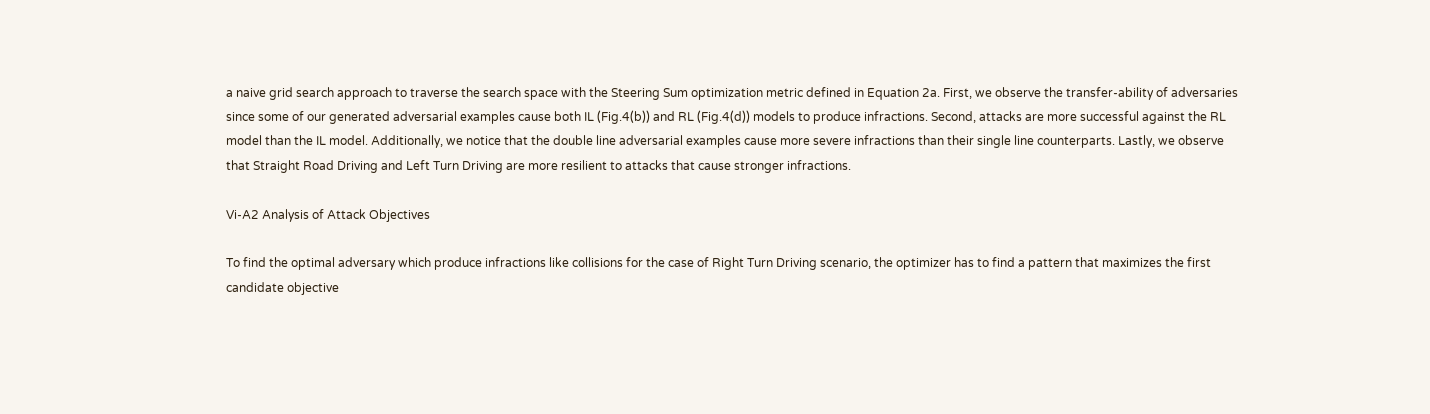a naive grid search approach to traverse the search space with the Steering Sum optimization metric defined in Equation 2a. First, we observe the transfer-ability of adversaries since some of our generated adversarial examples cause both IL (Fig.4(b)) and RL (Fig.4(d)) models to produce infractions. Second, attacks are more successful against the RL model than the IL model. Additionally, we notice that the double line adversarial examples cause more severe infractions than their single line counterparts. Lastly, we observe that Straight Road Driving and Left Turn Driving are more resilient to attacks that cause stronger infractions.

Vi-A2 Analysis of Attack Objectives

To find the optimal adversary which produce infractions like collisions for the case of Right Turn Driving scenario, the optimizer has to find a pattern that maximizes the first candidate objective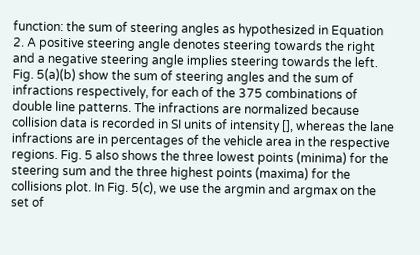function: the sum of steering angles as hypothesized in Equation 2. A positive steering angle denotes steering towards the right and a negative steering angle implies steering towards the left. Fig. 5(a)(b) show the sum of steering angles and the sum of infractions respectively, for each of the 375 combinations of double line patterns. The infractions are normalized because collision data is recorded in SI units of intensity [], whereas the lane infractions are in percentages of the vehicle area in the respective regions. Fig. 5 also shows the three lowest points (minima) for the steering sum and the three highest points (maxima) for the collisions plot. In Fig. 5(c), we use the argmin and argmax on the set of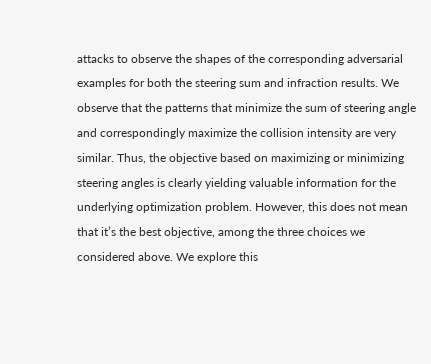attacks to observe the shapes of the corresponding adversarial examples for both the steering sum and infraction results. We observe that the patterns that minimize the sum of steering angle and correspondingly maximize the collision intensity are very similar. Thus, the objective based on maximizing or minimizing steering angles is clearly yielding valuable information for the underlying optimization problem. However, this does not mean that it’s the best objective, among the three choices we considered above. We explore this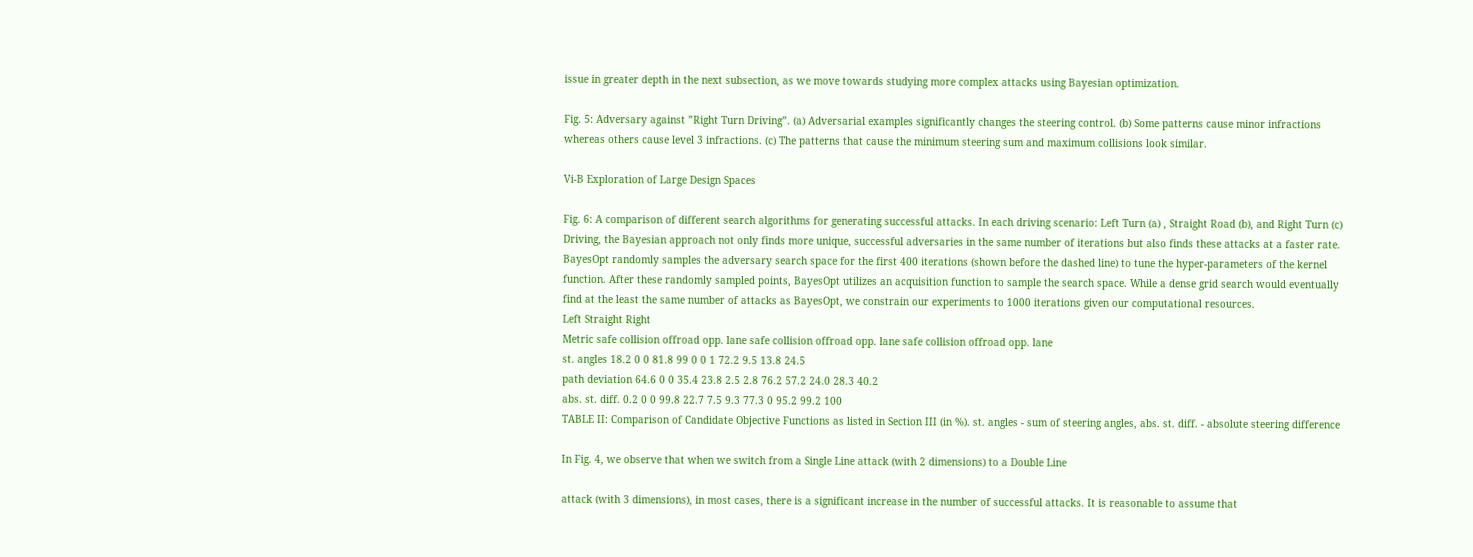issue in greater depth in the next subsection, as we move towards studying more complex attacks using Bayesian optimization.

Fig. 5: Adversary against ”Right Turn Driving”. (a) Adversarial examples significantly changes the steering control. (b) Some patterns cause minor infractions whereas others cause level 3 infractions. (c) The patterns that cause the minimum steering sum and maximum collisions look similar.

Vi-B Exploration of Large Design Spaces

Fig. 6: A comparison of different search algorithms for generating successful attacks. In each driving scenario: Left Turn (a) , Straight Road (b), and Right Turn (c) Driving, the Bayesian approach not only finds more unique, successful adversaries in the same number of iterations but also finds these attacks at a faster rate. BayesOpt randomly samples the adversary search space for the first 400 iterations (shown before the dashed line) to tune the hyper-parameters of the kernel function. After these randomly sampled points, BayesOpt utilizes an acquisition function to sample the search space. While a dense grid search would eventually find at the least the same number of attacks as BayesOpt, we constrain our experiments to 1000 iterations given our computational resources.
Left Straight Right
Metric safe collision offroad opp. lane safe collision offroad opp. lane safe collision offroad opp. lane
st. angles 18.2 0 0 81.8 99 0 0 1 72.2 9.5 13.8 24.5
path deviation 64.6 0 0 35.4 23.8 2.5 2.8 76.2 57.2 24.0 28.3 40.2
abs. st. diff. 0.2 0 0 99.8 22.7 7.5 9.3 77.3 0 95.2 99.2 100
TABLE II: Comparison of Candidate Objective Functions as listed in Section III (in %). st. angles - sum of steering angles, abs. st. diff. - absolute steering difference

In Fig. 4, we observe that when we switch from a Single Line attack (with 2 dimensions) to a Double Line

attack (with 3 dimensions), in most cases, there is a significant increase in the number of successful attacks. It is reasonable to assume that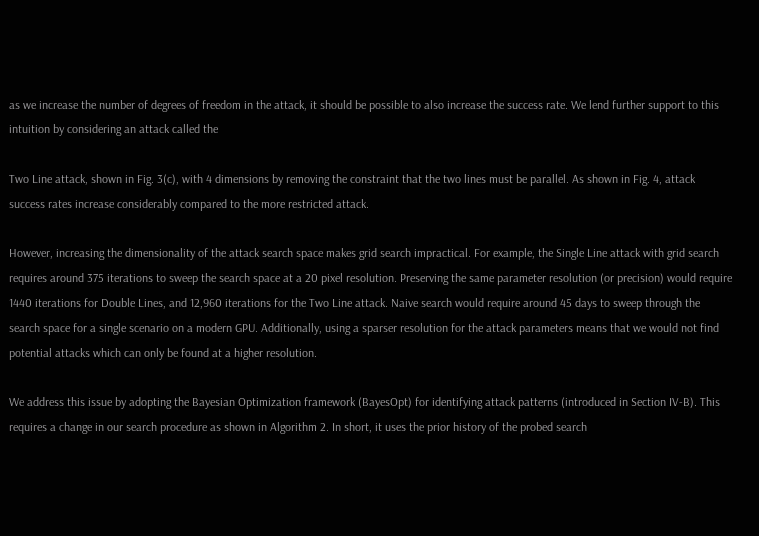as we increase the number of degrees of freedom in the attack, it should be possible to also increase the success rate. We lend further support to this intuition by considering an attack called the

Two Line attack, shown in Fig. 3(c), with 4 dimensions by removing the constraint that the two lines must be parallel. As shown in Fig. 4, attack success rates increase considerably compared to the more restricted attack.

However, increasing the dimensionality of the attack search space makes grid search impractical. For example, the Single Line attack with grid search requires around 375 iterations to sweep the search space at a 20 pixel resolution. Preserving the same parameter resolution (or precision) would require 1440 iterations for Double Lines, and 12,960 iterations for the Two Line attack. Naive search would require around 45 days to sweep through the search space for a single scenario on a modern GPU. Additionally, using a sparser resolution for the attack parameters means that we would not find potential attacks which can only be found at a higher resolution.

We address this issue by adopting the Bayesian Optimization framework (BayesOpt) for identifying attack patterns (introduced in Section IV-B). This requires a change in our search procedure as shown in Algorithm 2. In short, it uses the prior history of the probed search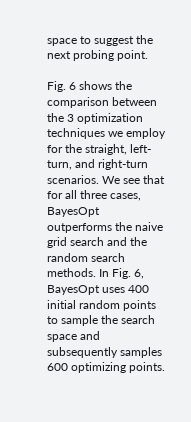space to suggest the next probing point.

Fig. 6 shows the comparison between the 3 optimization techniques we employ for the straight, left-turn, and right-turn scenarios. We see that for all three cases, BayesOpt outperforms the naive grid search and the random search methods. In Fig. 6, BayesOpt uses 400 initial random points to sample the search space and subsequently samples 600 optimizing points.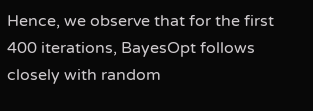Hence, we observe that for the first 400 iterations, BayesOpt follows closely with random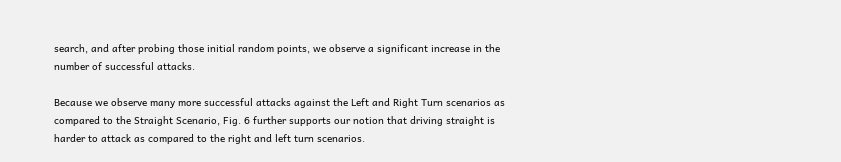search, and after probing those initial random points, we observe a significant increase in the number of successful attacks.

Because we observe many more successful attacks against the Left and Right Turn scenarios as compared to the Straight Scenario, Fig. 6 further supports our notion that driving straight is harder to attack as compared to the right and left turn scenarios.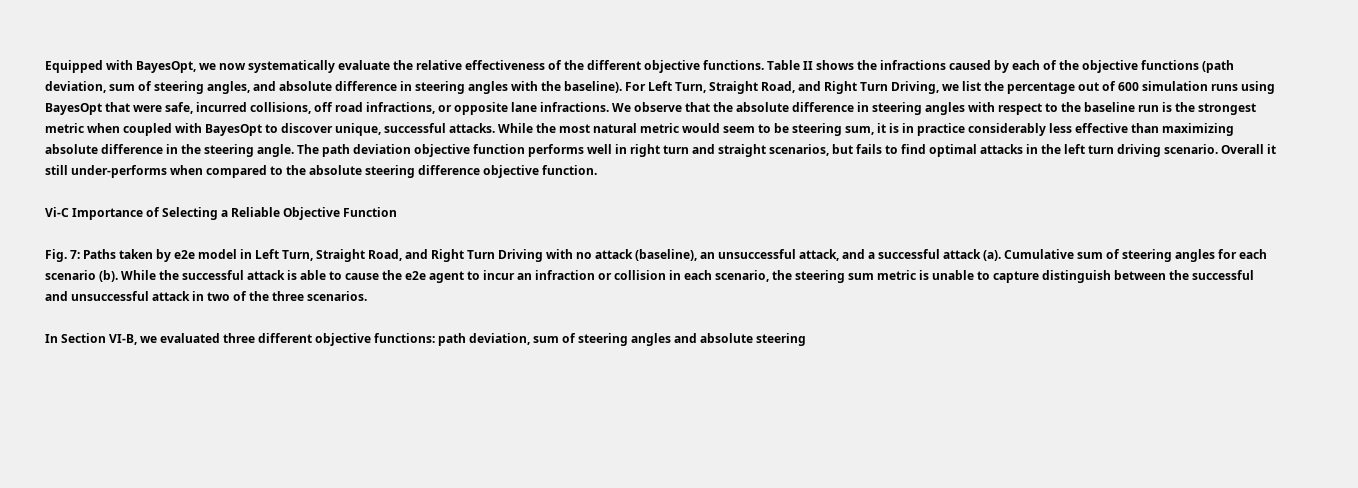Equipped with BayesOpt, we now systematically evaluate the relative effectiveness of the different objective functions. Table II shows the infractions caused by each of the objective functions (path deviation, sum of steering angles, and absolute difference in steering angles with the baseline). For Left Turn, Straight Road, and Right Turn Driving, we list the percentage out of 600 simulation runs using BayesOpt that were safe, incurred collisions, off road infractions, or opposite lane infractions. We observe that the absolute difference in steering angles with respect to the baseline run is the strongest metric when coupled with BayesOpt to discover unique, successful attacks. While the most natural metric would seem to be steering sum, it is in practice considerably less effective than maximizing absolute difference in the steering angle. The path deviation objective function performs well in right turn and straight scenarios, but fails to find optimal attacks in the left turn driving scenario. Overall it still under-performs when compared to the absolute steering difference objective function.

Vi-C Importance of Selecting a Reliable Objective Function

Fig. 7: Paths taken by e2e model in Left Turn, Straight Road, and Right Turn Driving with no attack (baseline), an unsuccessful attack, and a successful attack (a). Cumulative sum of steering angles for each scenario (b). While the successful attack is able to cause the e2e agent to incur an infraction or collision in each scenario, the steering sum metric is unable to capture distinguish between the successful and unsuccessful attack in two of the three scenarios.

In Section VI-B, we evaluated three different objective functions: path deviation, sum of steering angles and absolute steering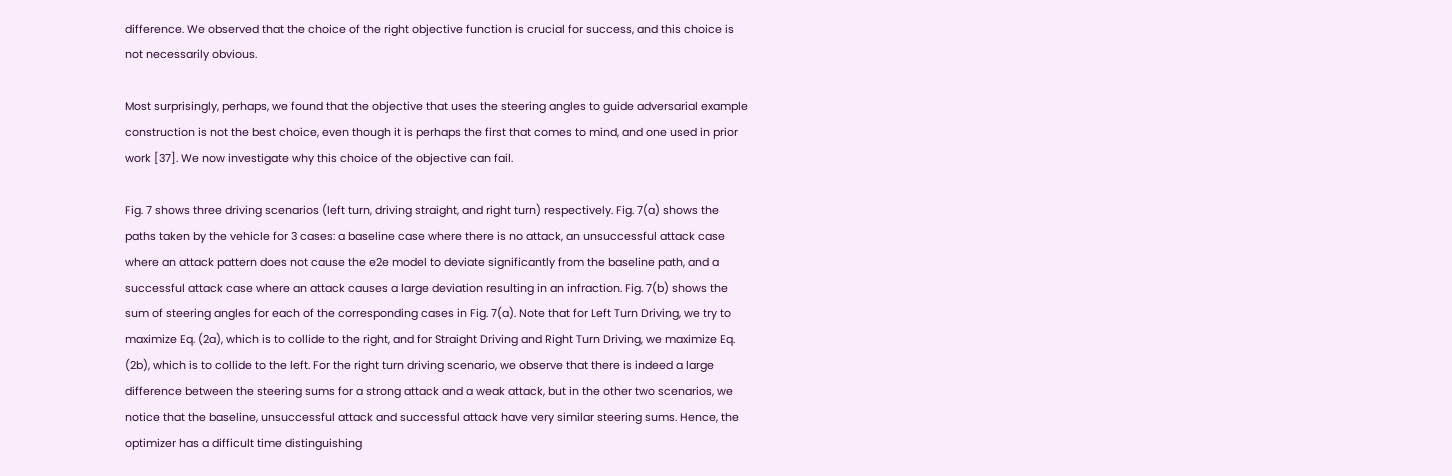difference. We observed that the choice of the right objective function is crucial for success, and this choice is not necessarily obvious.

Most surprisingly, perhaps, we found that the objective that uses the steering angles to guide adversarial example construction is not the best choice, even though it is perhaps the first that comes to mind, and one used in prior work [37]. We now investigate why this choice of the objective can fail.

Fig. 7 shows three driving scenarios (left turn, driving straight, and right turn) respectively. Fig. 7(a) shows the paths taken by the vehicle for 3 cases: a baseline case where there is no attack, an unsuccessful attack case where an attack pattern does not cause the e2e model to deviate significantly from the baseline path, and a successful attack case where an attack causes a large deviation resulting in an infraction. Fig. 7(b) shows the sum of steering angles for each of the corresponding cases in Fig. 7(a). Note that for Left Turn Driving, we try to maximize Eq. (2a), which is to collide to the right, and for Straight Driving and Right Turn Driving, we maximize Eq. (2b), which is to collide to the left. For the right turn driving scenario, we observe that there is indeed a large difference between the steering sums for a strong attack and a weak attack, but in the other two scenarios, we notice that the baseline, unsuccessful attack and successful attack have very similar steering sums. Hence, the optimizer has a difficult time distinguishing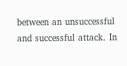between an unsuccessful and successful attack. In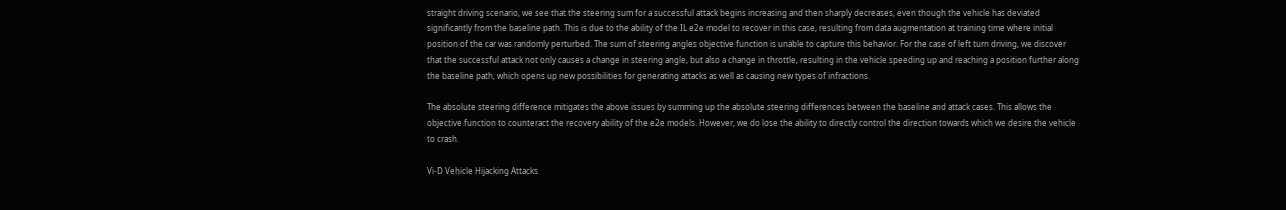straight driving scenario, we see that the steering sum for a successful attack begins increasing and then sharply decreases, even though the vehicle has deviated significantly from the baseline path. This is due to the ability of the IL e2e model to recover in this case, resulting from data augmentation at training time where initial position of the car was randomly perturbed. The sum of steering angles objective function is unable to capture this behavior. For the case of left turn driving, we discover that the successful attack not only causes a change in steering angle, but also a change in throttle, resulting in the vehicle speeding up and reaching a position further along the baseline path, which opens up new possibilities for generating attacks as well as causing new types of infractions.

The absolute steering difference mitigates the above issues by summing up the absolute steering differences between the baseline and attack cases. This allows the objective function to counteract the recovery ability of the e2e models. However, we do lose the ability to directly control the direction towards which we desire the vehicle to crash.

Vi-D Vehicle Hijacking Attacks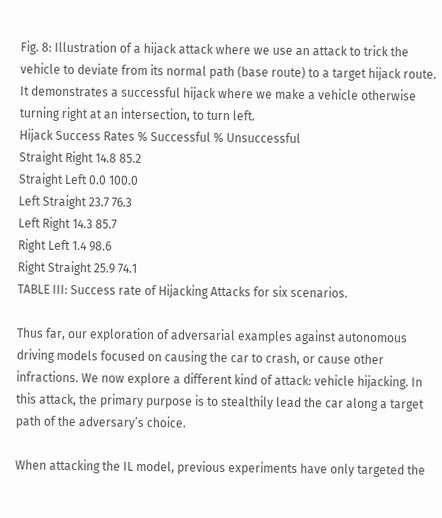Fig. 8: Illustration of a hijack attack where we use an attack to trick the vehicle to deviate from its normal path (base route) to a target hijack route. It demonstrates a successful hijack where we make a vehicle otherwise turning right at an intersection, to turn left.
Hijack Success Rates % Successful % Unsuccessful
Straight Right 14.8 85.2
Straight Left 0.0 100.0
Left Straight 23.7 76.3
Left Right 14.3 85.7
Right Left 1.4 98.6
Right Straight 25.9 74.1
TABLE III: Success rate of Hijacking Attacks for six scenarios.

Thus far, our exploration of adversarial examples against autonomous driving models focused on causing the car to crash, or cause other infractions. We now explore a different kind of attack: vehicle hijacking. In this attack, the primary purpose is to stealthily lead the car along a target path of the adversary’s choice.

When attacking the IL model, previous experiments have only targeted the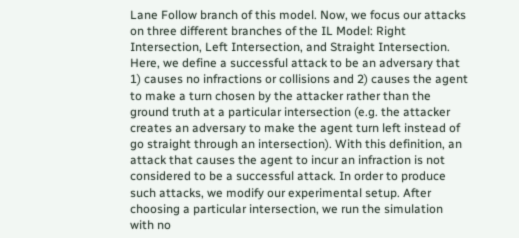Lane Follow branch of this model. Now, we focus our attacks on three different branches of the IL Model: Right Intersection, Left Intersection, and Straight Intersection. Here, we define a successful attack to be an adversary that 1) causes no infractions or collisions and 2) causes the agent to make a turn chosen by the attacker rather than the ground truth at a particular intersection (e.g. the attacker creates an adversary to make the agent turn left instead of go straight through an intersection). With this definition, an attack that causes the agent to incur an infraction is not considered to be a successful attack. In order to produce such attacks, we modify our experimental setup. After choosing a particular intersection, we run the simulation with no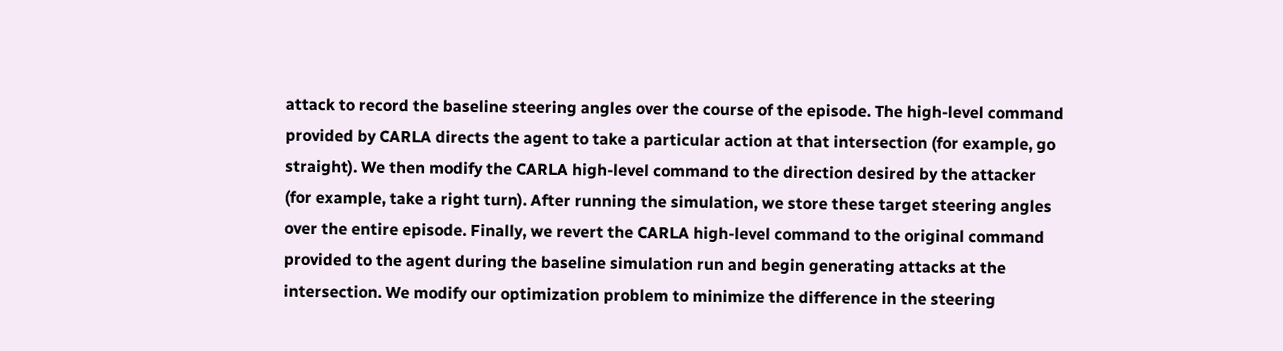attack to record the baseline steering angles over the course of the episode. The high-level command provided by CARLA directs the agent to take a particular action at that intersection (for example, go straight). We then modify the CARLA high-level command to the direction desired by the attacker (for example, take a right turn). After running the simulation, we store these target steering angles over the entire episode. Finally, we revert the CARLA high-level command to the original command provided to the agent during the baseline simulation run and begin generating attacks at the intersection. We modify our optimization problem to minimize the difference in the steering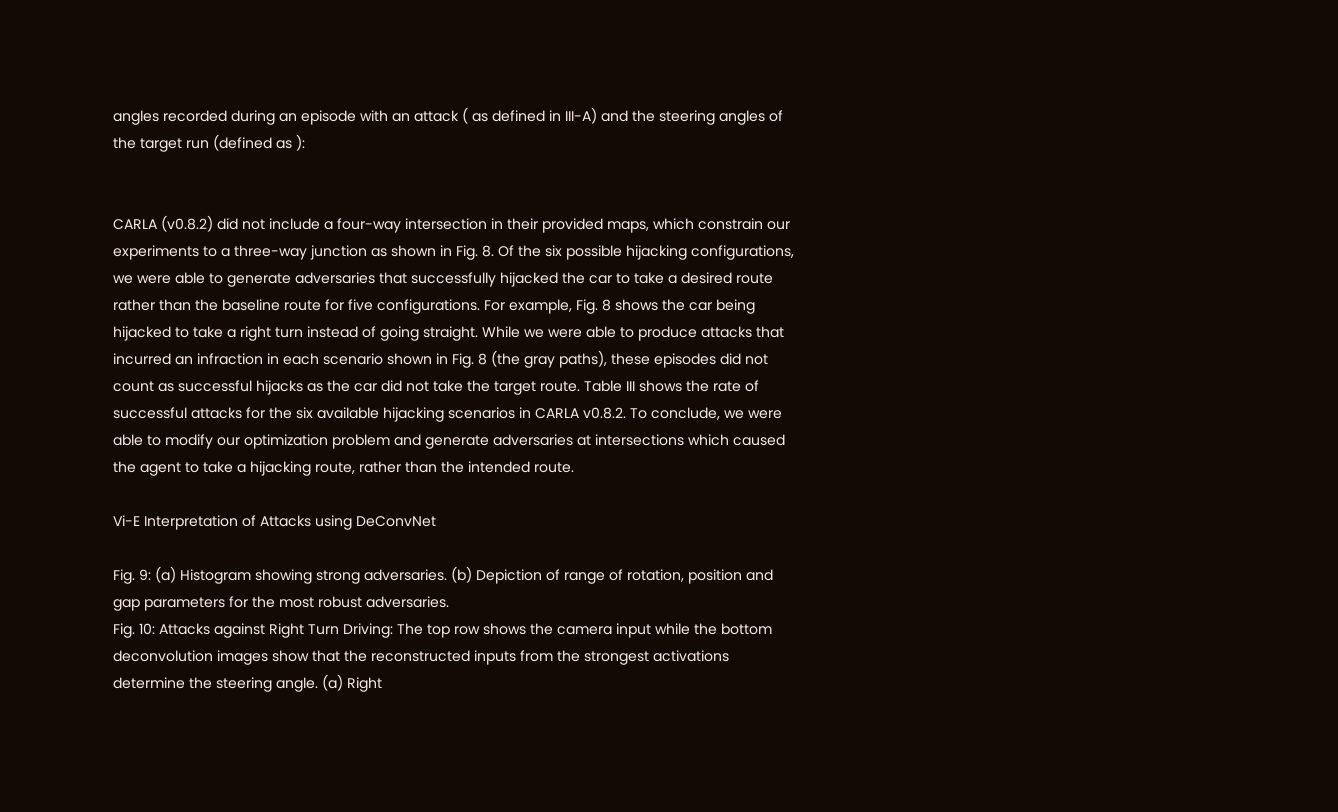angles recorded during an episode with an attack ( as defined in III-A) and the steering angles of the target run (defined as ):


CARLA (v0.8.2) did not include a four-way intersection in their provided maps, which constrain our experiments to a three-way junction as shown in Fig. 8. Of the six possible hijacking configurations, we were able to generate adversaries that successfully hijacked the car to take a desired route rather than the baseline route for five configurations. For example, Fig. 8 shows the car being hijacked to take a right turn instead of going straight. While we were able to produce attacks that incurred an infraction in each scenario shown in Fig. 8 (the gray paths), these episodes did not count as successful hijacks as the car did not take the target route. Table III shows the rate of successful attacks for the six available hijacking scenarios in CARLA v0.8.2. To conclude, we were able to modify our optimization problem and generate adversaries at intersections which caused the agent to take a hijacking route, rather than the intended route.

Vi-E Interpretation of Attacks using DeConvNet

Fig. 9: (a) Histogram showing strong adversaries. (b) Depiction of range of rotation, position and gap parameters for the most robust adversaries.
Fig. 10: Attacks against Right Turn Driving: The top row shows the camera input while the bottom deconvolution images show that the reconstructed inputs from the strongest activations determine the steering angle. (a) Right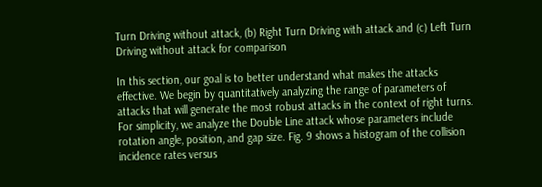Turn Driving without attack, (b) Right Turn Driving with attack and (c) Left Turn Driving without attack for comparison

In this section, our goal is to better understand what makes the attacks effective. We begin by quantitatively analyzing the range of parameters of attacks that will generate the most robust attacks in the context of right turns. For simplicity, we analyze the Double Line attack whose parameters include rotation angle, position, and gap size. Fig. 9 shows a histogram of the collision incidence rates versus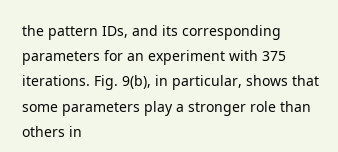the pattern IDs, and its corresponding parameters for an experiment with 375 iterations. Fig. 9(b), in particular, shows that some parameters play a stronger role than others in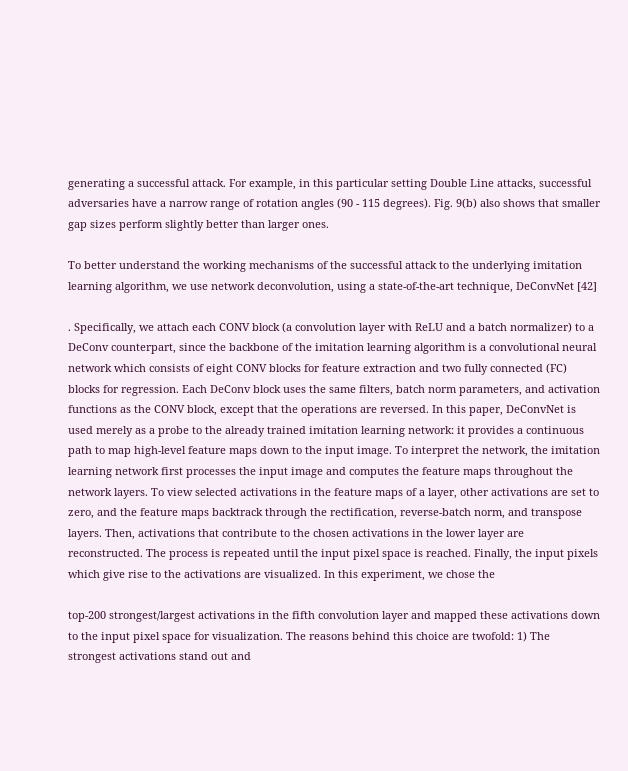generating a successful attack. For example, in this particular setting Double Line attacks, successful adversaries have a narrow range of rotation angles (90 - 115 degrees). Fig. 9(b) also shows that smaller gap sizes perform slightly better than larger ones.

To better understand the working mechanisms of the successful attack to the underlying imitation learning algorithm, we use network deconvolution, using a state-of-the-art technique, DeConvNet [42]

. Specifically, we attach each CONV block (a convolution layer with ReLU and a batch normalizer) to a DeConv counterpart, since the backbone of the imitation learning algorithm is a convolutional neural network which consists of eight CONV blocks for feature extraction and two fully connected (FC) blocks for regression. Each DeConv block uses the same filters, batch norm parameters, and activation functions as the CONV block, except that the operations are reversed. In this paper, DeConvNet is used merely as a probe to the already trained imitation learning network: it provides a continuous path to map high-level feature maps down to the input image. To interpret the network, the imitation learning network first processes the input image and computes the feature maps throughout the network layers. To view selected activations in the feature maps of a layer, other activations are set to zero, and the feature maps backtrack through the rectification, reverse-batch norm, and transpose layers. Then, activations that contribute to the chosen activations in the lower layer are reconstructed. The process is repeated until the input pixel space is reached. Finally, the input pixels which give rise to the activations are visualized. In this experiment, we chose the

top-200 strongest/largest activations in the fifth convolution layer and mapped these activations down to the input pixel space for visualization. The reasons behind this choice are twofold: 1) The strongest activations stand out and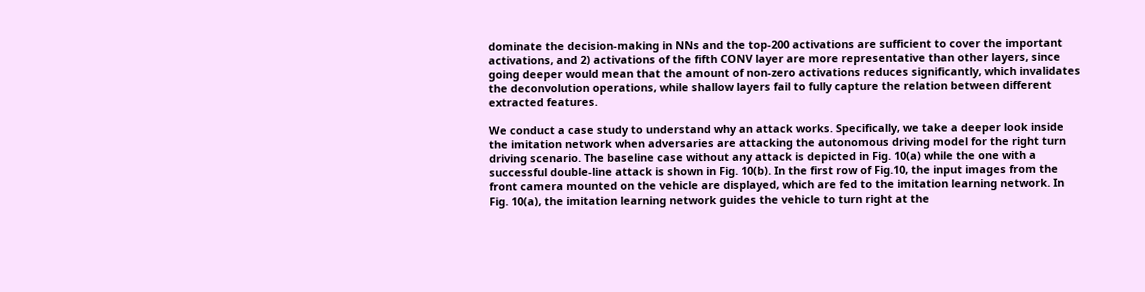dominate the decision-making in NNs and the top-200 activations are sufficient to cover the important activations, and 2) activations of the fifth CONV layer are more representative than other layers, since going deeper would mean that the amount of non-zero activations reduces significantly, which invalidates the deconvolution operations, while shallow layers fail to fully capture the relation between different extracted features.

We conduct a case study to understand why an attack works. Specifically, we take a deeper look inside the imitation network when adversaries are attacking the autonomous driving model for the right turn driving scenario. The baseline case without any attack is depicted in Fig. 10(a) while the one with a successful double-line attack is shown in Fig. 10(b). In the first row of Fig.10, the input images from the front camera mounted on the vehicle are displayed, which are fed to the imitation learning network. In Fig. 10(a), the imitation learning network guides the vehicle to turn right at the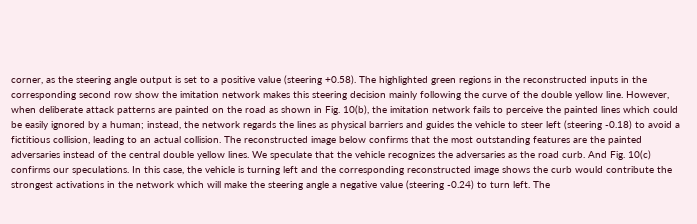corner, as the steering angle output is set to a positive value (steering +0.58). The highlighted green regions in the reconstructed inputs in the corresponding second row show the imitation network makes this steering decision mainly following the curve of the double yellow line. However, when deliberate attack patterns are painted on the road as shown in Fig. 10(b), the imitation network fails to perceive the painted lines which could be easily ignored by a human; instead, the network regards the lines as physical barriers and guides the vehicle to steer left (steering -0.18) to avoid a fictitious collision, leading to an actual collision. The reconstructed image below confirms that the most outstanding features are the painted adversaries instead of the central double yellow lines. We speculate that the vehicle recognizes the adversaries as the road curb. And Fig. 10(c) confirms our speculations. In this case, the vehicle is turning left and the corresponding reconstructed image shows the curb would contribute the strongest activations in the network which will make the steering angle a negative value (steering -0.24) to turn left. The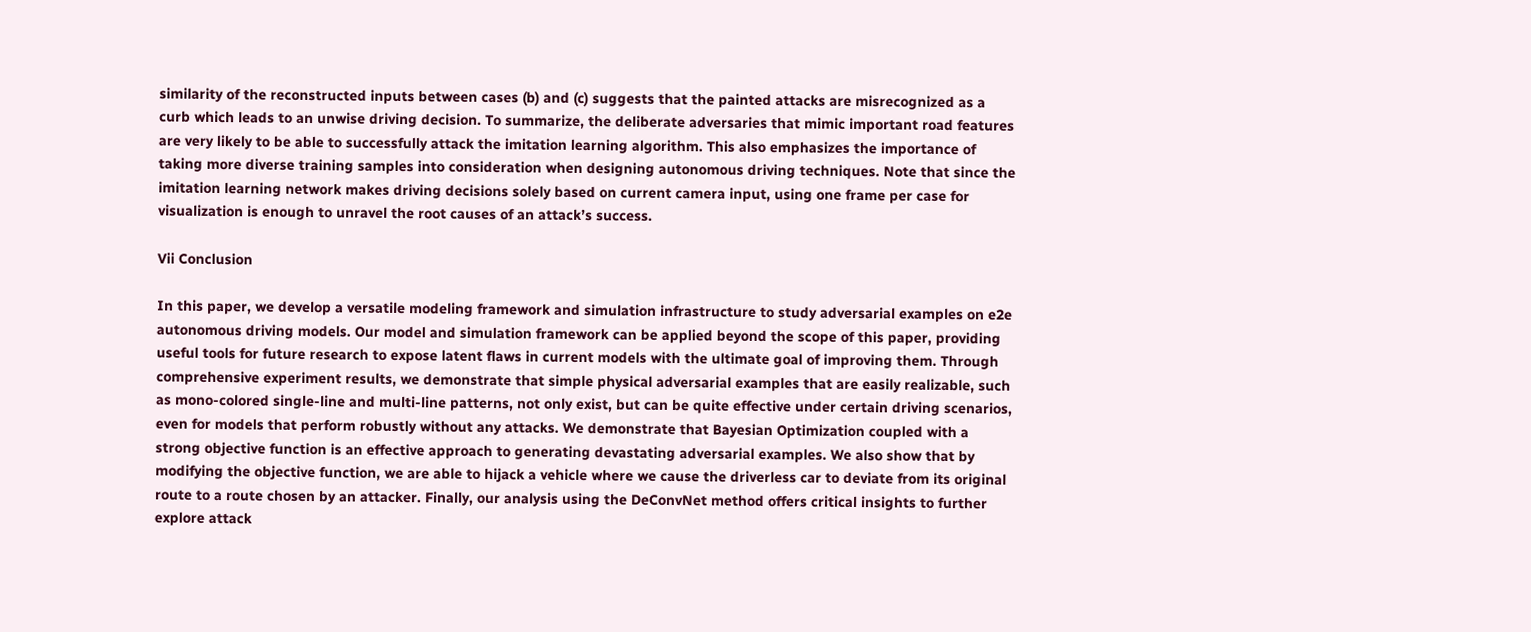similarity of the reconstructed inputs between cases (b) and (c) suggests that the painted attacks are misrecognized as a curb which leads to an unwise driving decision. To summarize, the deliberate adversaries that mimic important road features are very likely to be able to successfully attack the imitation learning algorithm. This also emphasizes the importance of taking more diverse training samples into consideration when designing autonomous driving techniques. Note that since the imitation learning network makes driving decisions solely based on current camera input, using one frame per case for visualization is enough to unravel the root causes of an attack’s success.

Vii Conclusion

In this paper, we develop a versatile modeling framework and simulation infrastructure to study adversarial examples on e2e autonomous driving models. Our model and simulation framework can be applied beyond the scope of this paper, providing useful tools for future research to expose latent flaws in current models with the ultimate goal of improving them. Through comprehensive experiment results, we demonstrate that simple physical adversarial examples that are easily realizable, such as mono-colored single-line and multi-line patterns, not only exist, but can be quite effective under certain driving scenarios, even for models that perform robustly without any attacks. We demonstrate that Bayesian Optimization coupled with a strong objective function is an effective approach to generating devastating adversarial examples. We also show that by modifying the objective function, we are able to hijack a vehicle where we cause the driverless car to deviate from its original route to a route chosen by an attacker. Finally, our analysis using the DeConvNet method offers critical insights to further explore attack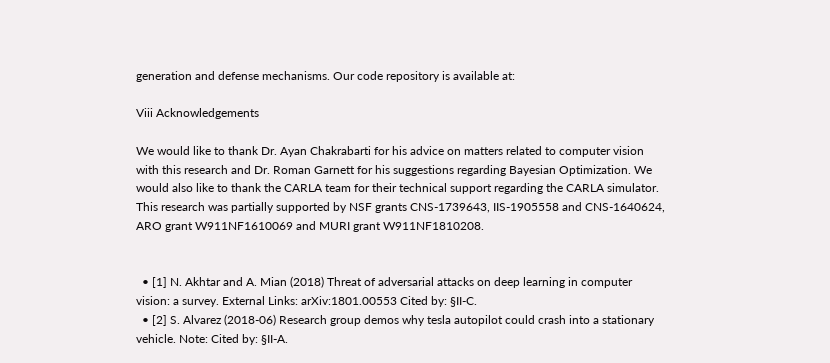generation and defense mechanisms. Our code repository is available at:

Viii Acknowledgements

We would like to thank Dr. Ayan Chakrabarti for his advice on matters related to computer vision with this research and Dr. Roman Garnett for his suggestions regarding Bayesian Optimization. We would also like to thank the CARLA team for their technical support regarding the CARLA simulator. This research was partially supported by NSF grants CNS-1739643, IIS-1905558 and CNS-1640624, ARO grant W911NF1610069 and MURI grant W911NF1810208.


  • [1] N. Akhtar and A. Mian (2018) Threat of adversarial attacks on deep learning in computer vision: a survey. External Links: arXiv:1801.00553 Cited by: §II-C.
  • [2] S. Alvarez (2018-06) Research group demos why tesla autopilot could crash into a stationary vehicle. Note: Cited by: §II-A.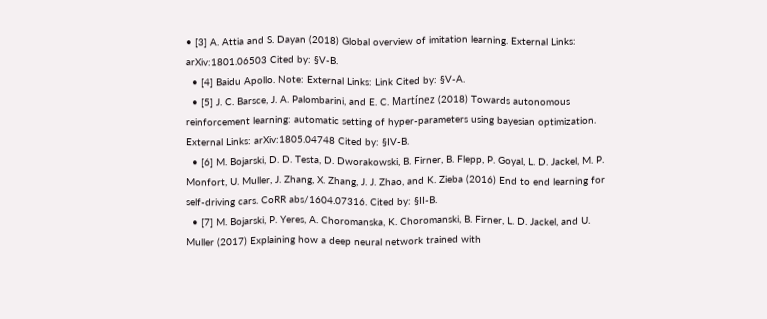• [3] A. Attia and S. Dayan (2018) Global overview of imitation learning. External Links: arXiv:1801.06503 Cited by: §V-B.
  • [4] Baidu Apollo. Note: External Links: Link Cited by: §V-A.
  • [5] J. C. Barsce, J. A. Palombarini, and E. C. Martínez (2018) Towards autonomous reinforcement learning: automatic setting of hyper-parameters using bayesian optimization. External Links: arXiv:1805.04748 Cited by: §IV-B.
  • [6] M. Bojarski, D. D. Testa, D. Dworakowski, B. Firner, B. Flepp, P. Goyal, L. D. Jackel, M. P. Monfort, U. Muller, J. Zhang, X. Zhang, J. J. Zhao, and K. Zieba (2016) End to end learning for self-driving cars. CoRR abs/1604.07316. Cited by: §II-B.
  • [7] M. Bojarski, P. Yeres, A. Choromanska, K. Choromanski, B. Firner, L. D. Jackel, and U. Muller (2017) Explaining how a deep neural network trained with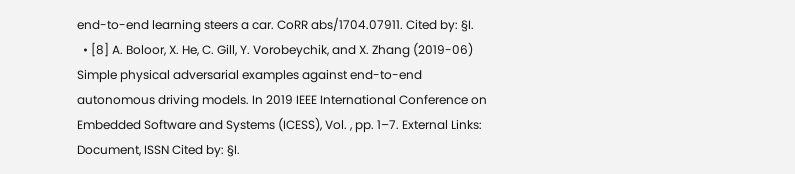end-to-end learning steers a car. CoRR abs/1704.07911. Cited by: §I.
  • [8] A. Boloor, X. He, C. Gill, Y. Vorobeychik, and X. Zhang (2019-06) Simple physical adversarial examples against end-to-end autonomous driving models. In 2019 IEEE International Conference on Embedded Software and Systems (ICESS), Vol. , pp. 1–7. External Links: Document, ISSN Cited by: §I.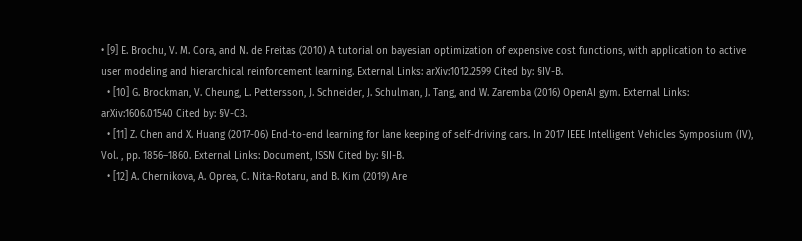• [9] E. Brochu, V. M. Cora, and N. de Freitas (2010) A tutorial on bayesian optimization of expensive cost functions, with application to active user modeling and hierarchical reinforcement learning. External Links: arXiv:1012.2599 Cited by: §IV-B.
  • [10] G. Brockman, V. Cheung, L. Pettersson, J. Schneider, J. Schulman, J. Tang, and W. Zaremba (2016) OpenAI gym. External Links: arXiv:1606.01540 Cited by: §V-C3.
  • [11] Z. Chen and X. Huang (2017-06) End-to-end learning for lane keeping of self-driving cars. In 2017 IEEE Intelligent Vehicles Symposium (IV), Vol. , pp. 1856–1860. External Links: Document, ISSN Cited by: §II-B.
  • [12] A. Chernikova, A. Oprea, C. Nita-Rotaru, and B. Kim (2019) Are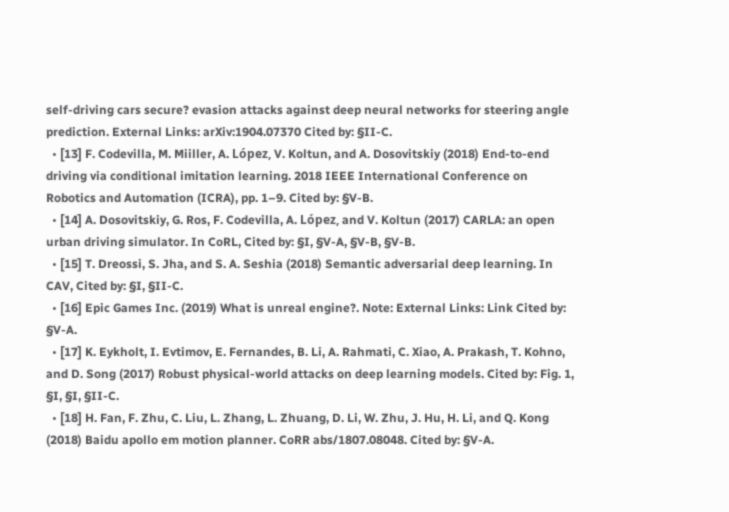self-driving cars secure? evasion attacks against deep neural networks for steering angle prediction. External Links: arXiv:1904.07370 Cited by: §II-C.
  • [13] F. Codevilla, M. Miiller, A. López, V. Koltun, and A. Dosovitskiy (2018) End-to-end driving via conditional imitation learning. 2018 IEEE International Conference on Robotics and Automation (ICRA), pp. 1–9. Cited by: §V-B.
  • [14] A. Dosovitskiy, G. Ros, F. Codevilla, A. López, and V. Koltun (2017) CARLA: an open urban driving simulator. In CoRL, Cited by: §I, §V-A, §V-B, §V-B.
  • [15] T. Dreossi, S. Jha, and S. A. Seshia (2018) Semantic adversarial deep learning. In CAV, Cited by: §I, §II-C.
  • [16] Epic Games Inc. (2019) What is unreal engine?. Note: External Links: Link Cited by: §V-A.
  • [17] K. Eykholt, I. Evtimov, E. Fernandes, B. Li, A. Rahmati, C. Xiao, A. Prakash, T. Kohno, and D. Song (2017) Robust physical-world attacks on deep learning models. Cited by: Fig. 1, §I, §I, §II-C.
  • [18] H. Fan, F. Zhu, C. Liu, L. Zhang, L. Zhuang, D. Li, W. Zhu, J. Hu, H. Li, and Q. Kong (2018) Baidu apollo em motion planner. CoRR abs/1807.08048. Cited by: §V-A.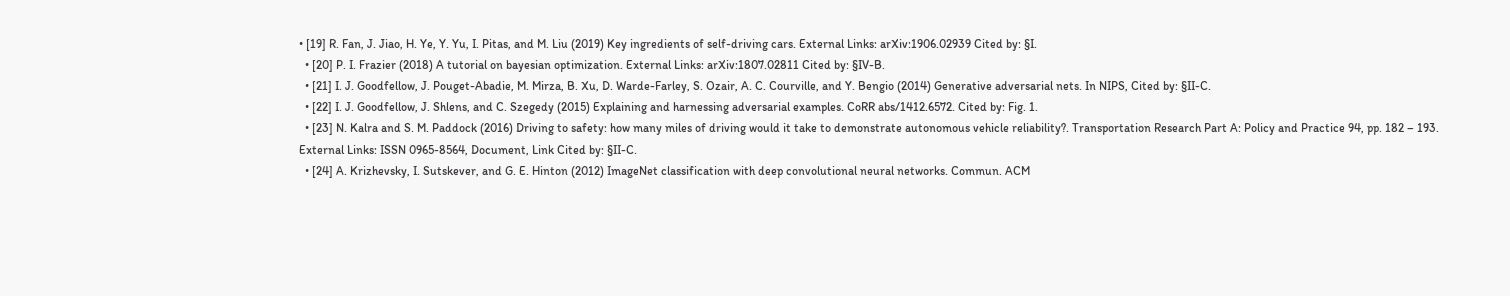• [19] R. Fan, J. Jiao, H. Ye, Y. Yu, I. Pitas, and M. Liu (2019) Key ingredients of self-driving cars. External Links: arXiv:1906.02939 Cited by: §I.
  • [20] P. I. Frazier (2018) A tutorial on bayesian optimization. External Links: arXiv:1807.02811 Cited by: §IV-B.
  • [21] I. J. Goodfellow, J. Pouget-Abadie, M. Mirza, B. Xu, D. Warde-Farley, S. Ozair, A. C. Courville, and Y. Bengio (2014) Generative adversarial nets. In NIPS, Cited by: §II-C.
  • [22] I. J. Goodfellow, J. Shlens, and C. Szegedy (2015) Explaining and harnessing adversarial examples. CoRR abs/1412.6572. Cited by: Fig. 1.
  • [23] N. Kalra and S. M. Paddock (2016) Driving to safety: how many miles of driving would it take to demonstrate autonomous vehicle reliability?. Transportation Research Part A: Policy and Practice 94, pp. 182 – 193. External Links: ISSN 0965-8564, Document, Link Cited by: §II-C.
  • [24] A. Krizhevsky, I. Sutskever, and G. E. Hinton (2012) ImageNet classification with deep convolutional neural networks. Commun. ACM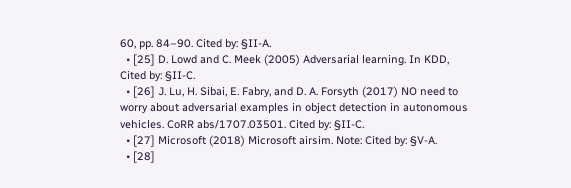60, pp. 84–90. Cited by: §II-A.
  • [25] D. Lowd and C. Meek (2005) Adversarial learning. In KDD, Cited by: §II-C.
  • [26] J. Lu, H. Sibai, E. Fabry, and D. A. Forsyth (2017) NO need to worry about adversarial examples in object detection in autonomous vehicles. CoRR abs/1707.03501. Cited by: §II-C.
  • [27] Microsoft (2018) Microsoft airsim. Note: Cited by: §V-A.
  • [28]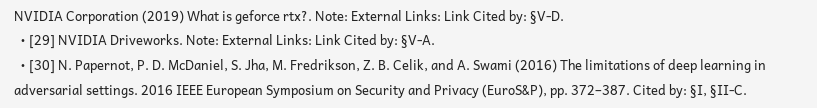NVIDIA Corporation (2019) What is geforce rtx?. Note: External Links: Link Cited by: §V-D.
  • [29] NVIDIA Driveworks. Note: External Links: Link Cited by: §V-A.
  • [30] N. Papernot, P. D. McDaniel, S. Jha, M. Fredrikson, Z. B. Celik, and A. Swami (2016) The limitations of deep learning in adversarial settings. 2016 IEEE European Symposium on Security and Privacy (EuroS&P), pp. 372–387. Cited by: §I, §II-C.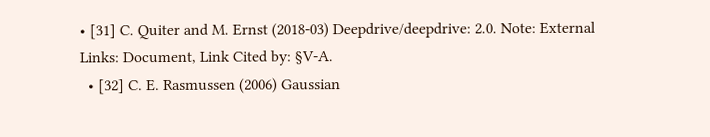• [31] C. Quiter and M. Ernst (2018-03) Deepdrive/deepdrive: 2.0. Note: External Links: Document, Link Cited by: §V-A.
  • [32] C. E. Rasmussen (2006) Gaussian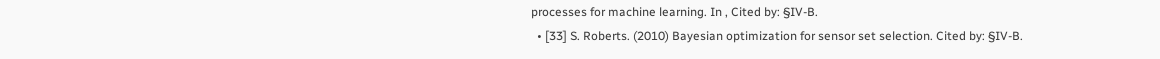processes for machine learning. In , Cited by: §IV-B.
  • [33] S. Roberts. (2010) Bayesian optimization for sensor set selection. Cited by: §IV-B.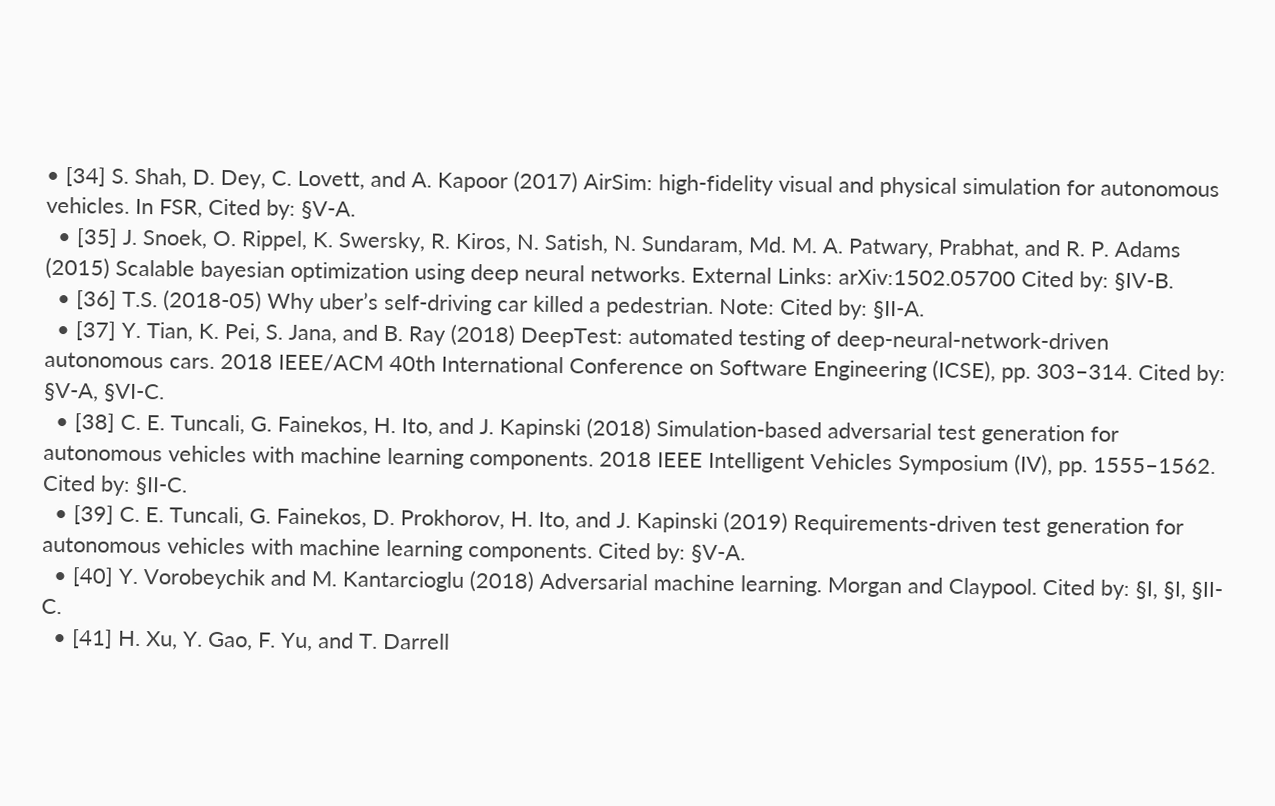• [34] S. Shah, D. Dey, C. Lovett, and A. Kapoor (2017) AirSim: high-fidelity visual and physical simulation for autonomous vehicles. In FSR, Cited by: §V-A.
  • [35] J. Snoek, O. Rippel, K. Swersky, R. Kiros, N. Satish, N. Sundaram, Md. M. A. Patwary, Prabhat, and R. P. Adams (2015) Scalable bayesian optimization using deep neural networks. External Links: arXiv:1502.05700 Cited by: §IV-B.
  • [36] T.S. (2018-05) Why uber’s self-driving car killed a pedestrian. Note: Cited by: §II-A.
  • [37] Y. Tian, K. Pei, S. Jana, and B. Ray (2018) DeepTest: automated testing of deep-neural-network-driven autonomous cars. 2018 IEEE/ACM 40th International Conference on Software Engineering (ICSE), pp. 303–314. Cited by: §V-A, §VI-C.
  • [38] C. E. Tuncali, G. Fainekos, H. Ito, and J. Kapinski (2018) Simulation-based adversarial test generation for autonomous vehicles with machine learning components. 2018 IEEE Intelligent Vehicles Symposium (IV), pp. 1555–1562. Cited by: §II-C.
  • [39] C. E. Tuncali, G. Fainekos, D. Prokhorov, H. Ito, and J. Kapinski (2019) Requirements-driven test generation for autonomous vehicles with machine learning components. Cited by: §V-A.
  • [40] Y. Vorobeychik and M. Kantarcioglu (2018) Adversarial machine learning. Morgan and Claypool. Cited by: §I, §I, §II-C.
  • [41] H. Xu, Y. Gao, F. Yu, and T. Darrell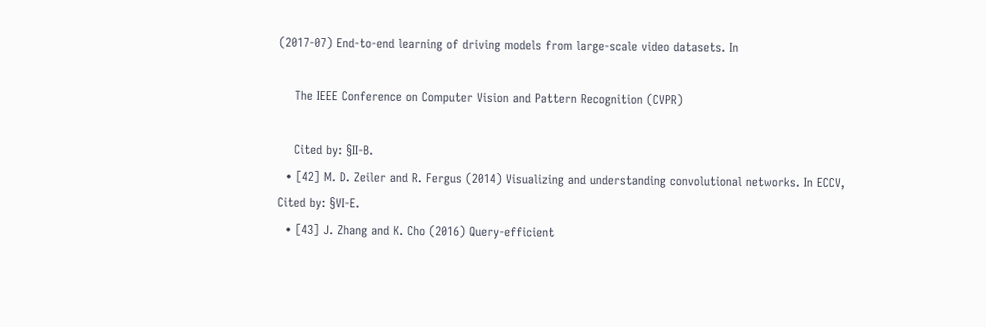(2017-07) End-to-end learning of driving models from large-scale video datasets. In

    The IEEE Conference on Computer Vision and Pattern Recognition (CVPR)

    Cited by: §II-B.
  • [42] M. D. Zeiler and R. Fergus (2014) Visualizing and understanding convolutional networks. In ECCV, Cited by: §VI-E.
  • [43] J. Zhang and K. Cho (2016) Query-efficient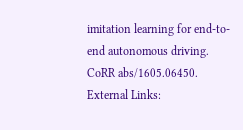imitation learning for end-to-end autonomous driving. CoRR abs/1605.06450. External Links: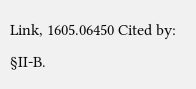Link, 1605.06450 Cited by: §II-B.